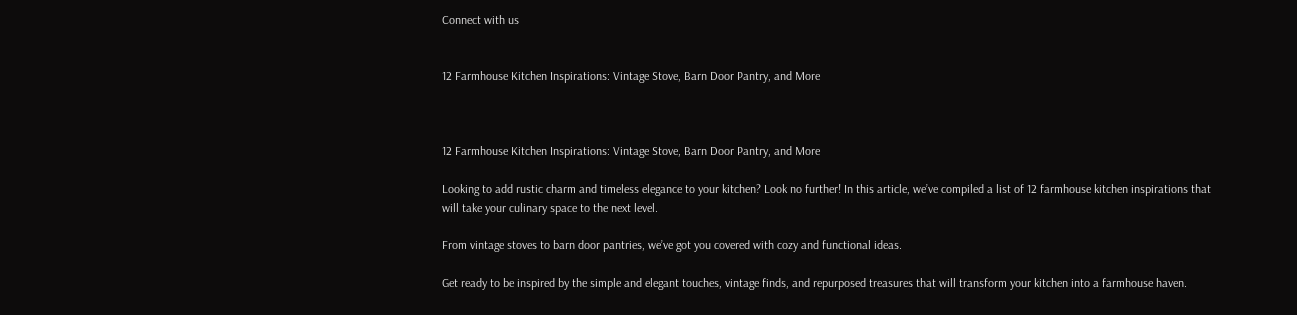Connect with us


12 Farmhouse Kitchen Inspirations: Vintage Stove, Barn Door Pantry, and More



12 Farmhouse Kitchen Inspirations: Vintage Stove, Barn Door Pantry, and More

Looking to add rustic charm and timeless elegance to your kitchen? Look no further! In this article, we’ve compiled a list of 12 farmhouse kitchen inspirations that will take your culinary space to the next level.

From vintage stoves to barn door pantries, we’ve got you covered with cozy and functional ideas.

Get ready to be inspired by the simple and elegant touches, vintage finds, and repurposed treasures that will transform your kitchen into a farmhouse haven.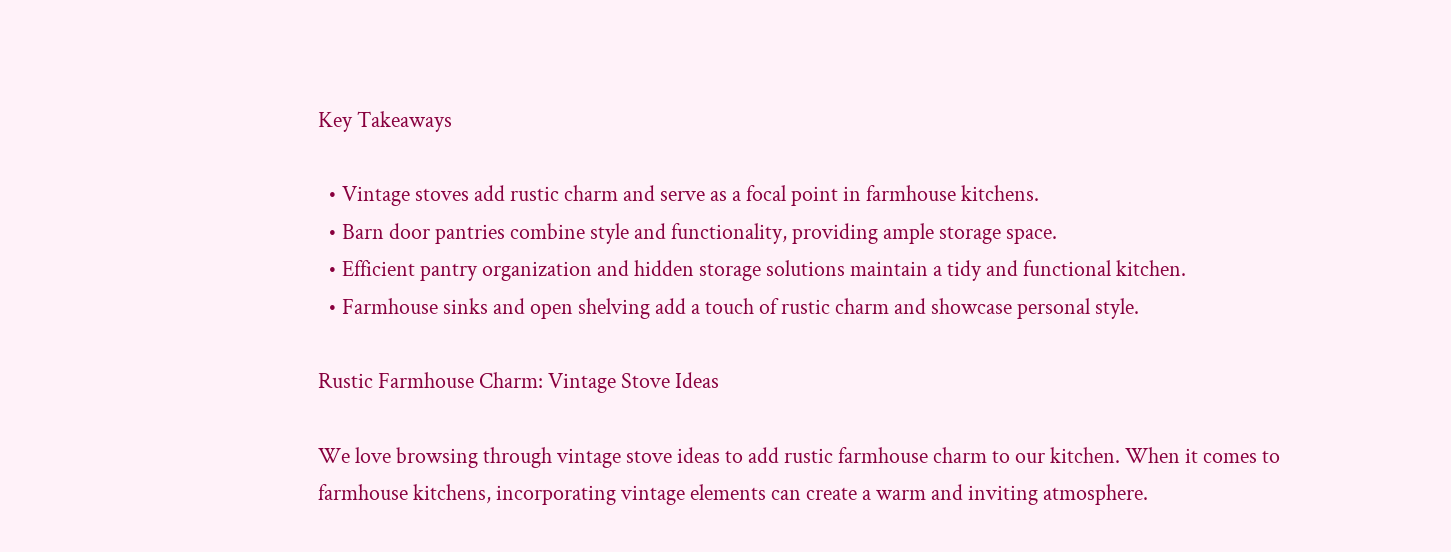Key Takeaways

  • Vintage stoves add rustic charm and serve as a focal point in farmhouse kitchens.
  • Barn door pantries combine style and functionality, providing ample storage space.
  • Efficient pantry organization and hidden storage solutions maintain a tidy and functional kitchen.
  • Farmhouse sinks and open shelving add a touch of rustic charm and showcase personal style.

Rustic Farmhouse Charm: Vintage Stove Ideas

We love browsing through vintage stove ideas to add rustic farmhouse charm to our kitchen. When it comes to farmhouse kitchens, incorporating vintage elements can create a warm and inviting atmosphere.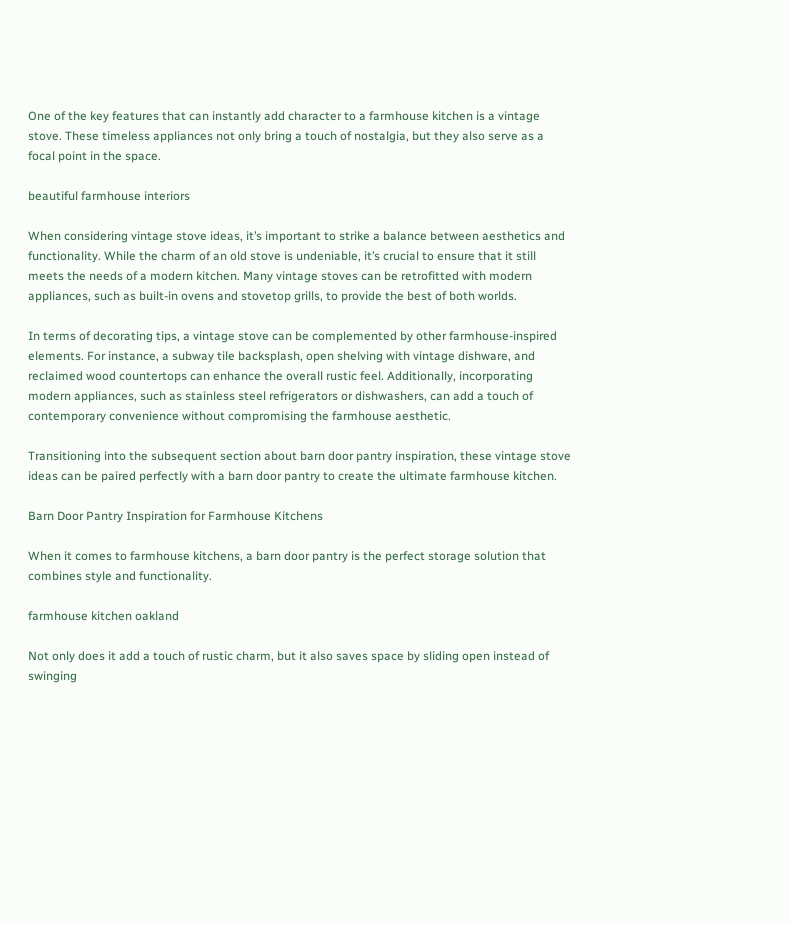One of the key features that can instantly add character to a farmhouse kitchen is a vintage stove. These timeless appliances not only bring a touch of nostalgia, but they also serve as a focal point in the space.

beautiful farmhouse interiors

When considering vintage stove ideas, it’s important to strike a balance between aesthetics and functionality. While the charm of an old stove is undeniable, it’s crucial to ensure that it still meets the needs of a modern kitchen. Many vintage stoves can be retrofitted with modern appliances, such as built-in ovens and stovetop grills, to provide the best of both worlds.

In terms of decorating tips, a vintage stove can be complemented by other farmhouse-inspired elements. For instance, a subway tile backsplash, open shelving with vintage dishware, and reclaimed wood countertops can enhance the overall rustic feel. Additionally, incorporating modern appliances, such as stainless steel refrigerators or dishwashers, can add a touch of contemporary convenience without compromising the farmhouse aesthetic.

Transitioning into the subsequent section about barn door pantry inspiration, these vintage stove ideas can be paired perfectly with a barn door pantry to create the ultimate farmhouse kitchen.

Barn Door Pantry Inspiration for Farmhouse Kitchens

When it comes to farmhouse kitchens, a barn door pantry is the perfect storage solution that combines style and functionality.

farmhouse kitchen oakland

Not only does it add a touch of rustic charm, but it also saves space by sliding open instead of swinging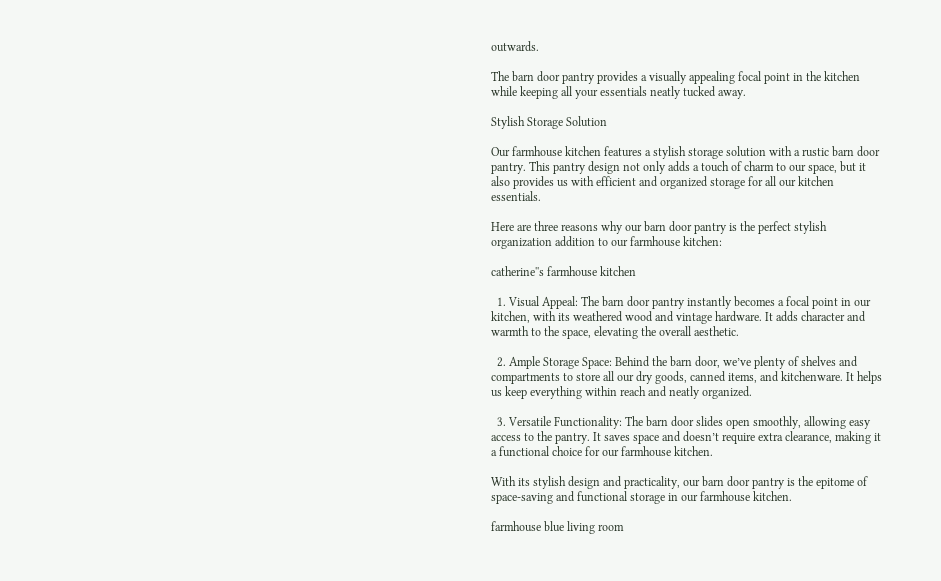outwards.

The barn door pantry provides a visually appealing focal point in the kitchen while keeping all your essentials neatly tucked away.

Stylish Storage Solution

Our farmhouse kitchen features a stylish storage solution with a rustic barn door pantry. This pantry design not only adds a touch of charm to our space, but it also provides us with efficient and organized storage for all our kitchen essentials.

Here are three reasons why our barn door pantry is the perfect stylish organization addition to our farmhouse kitchen:

catherine''s farmhouse kitchen

  1. Visual Appeal: The barn door pantry instantly becomes a focal point in our kitchen, with its weathered wood and vintage hardware. It adds character and warmth to the space, elevating the overall aesthetic.

  2. Ample Storage Space: Behind the barn door, we’ve plenty of shelves and compartments to store all our dry goods, canned items, and kitchenware. It helps us keep everything within reach and neatly organized.

  3. Versatile Functionality: The barn door slides open smoothly, allowing easy access to the pantry. It saves space and doesn’t require extra clearance, making it a functional choice for our farmhouse kitchen.

With its stylish design and practicality, our barn door pantry is the epitome of space-saving and functional storage in our farmhouse kitchen.

farmhouse blue living room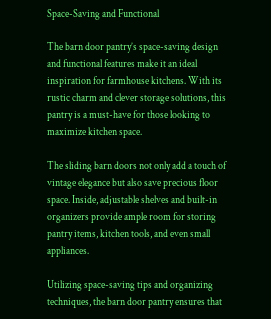Space-Saving and Functional

The barn door pantry’s space-saving design and functional features make it an ideal inspiration for farmhouse kitchens. With its rustic charm and clever storage solutions, this pantry is a must-have for those looking to maximize kitchen space.

The sliding barn doors not only add a touch of vintage elegance but also save precious floor space. Inside, adjustable shelves and built-in organizers provide ample room for storing pantry items, kitchen tools, and even small appliances.

Utilizing space-saving tips and organizing techniques, the barn door pantry ensures that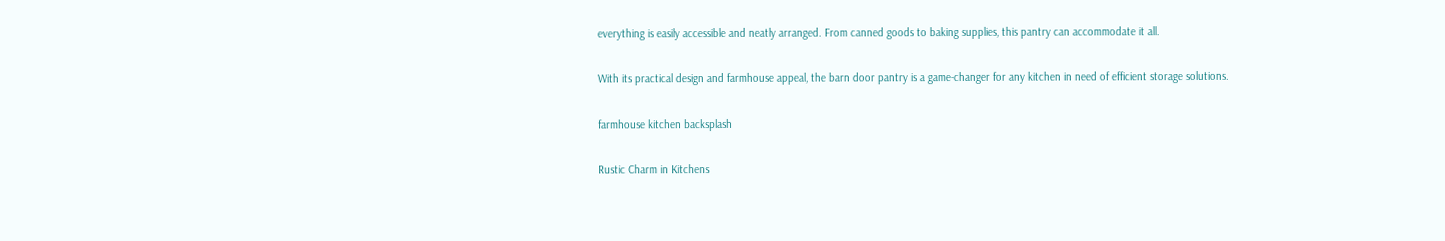everything is easily accessible and neatly arranged. From canned goods to baking supplies, this pantry can accommodate it all.

With its practical design and farmhouse appeal, the barn door pantry is a game-changer for any kitchen in need of efficient storage solutions.

farmhouse kitchen backsplash

Rustic Charm in Kitchens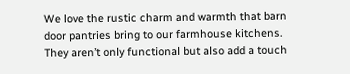We love the rustic charm and warmth that barn door pantries bring to our farmhouse kitchens. They aren’t only functional but also add a touch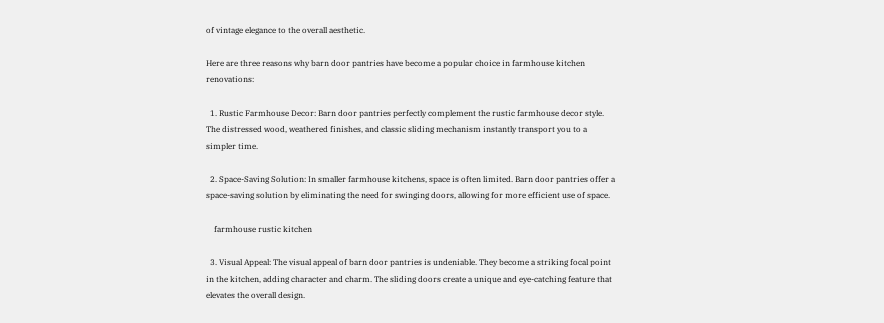of vintage elegance to the overall aesthetic.

Here are three reasons why barn door pantries have become a popular choice in farmhouse kitchen renovations:

  1. Rustic Farmhouse Decor: Barn door pantries perfectly complement the rustic farmhouse decor style. The distressed wood, weathered finishes, and classic sliding mechanism instantly transport you to a simpler time.

  2. Space-Saving Solution: In smaller farmhouse kitchens, space is often limited. Barn door pantries offer a space-saving solution by eliminating the need for swinging doors, allowing for more efficient use of space.

    farmhouse rustic kitchen

  3. Visual Appeal: The visual appeal of barn door pantries is undeniable. They become a striking focal point in the kitchen, adding character and charm. The sliding doors create a unique and eye-catching feature that elevates the overall design.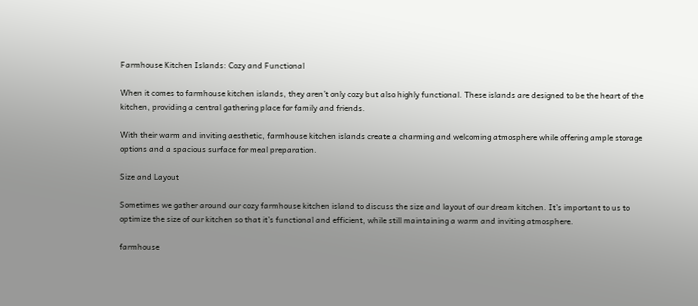Farmhouse Kitchen Islands: Cozy and Functional

When it comes to farmhouse kitchen islands, they aren’t only cozy but also highly functional. These islands are designed to be the heart of the kitchen, providing a central gathering place for family and friends.

With their warm and inviting aesthetic, farmhouse kitchen islands create a charming and welcoming atmosphere while offering ample storage options and a spacious surface for meal preparation.

Size and Layout

Sometimes we gather around our cozy farmhouse kitchen island to discuss the size and layout of our dream kitchen. It’s important to us to optimize the size of our kitchen so that it’s functional and efficient, while still maintaining a warm and inviting atmosphere.

farmhouse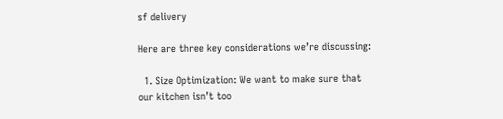sf delivery

Here are three key considerations we’re discussing:

  1. Size Optimization: We want to make sure that our kitchen isn’t too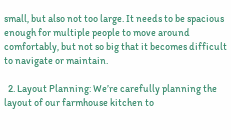small, but also not too large. It needs to be spacious enough for multiple people to move around comfortably, but not so big that it becomes difficult to navigate or maintain.

  2. Layout Planning: We’re carefully planning the layout of our farmhouse kitchen to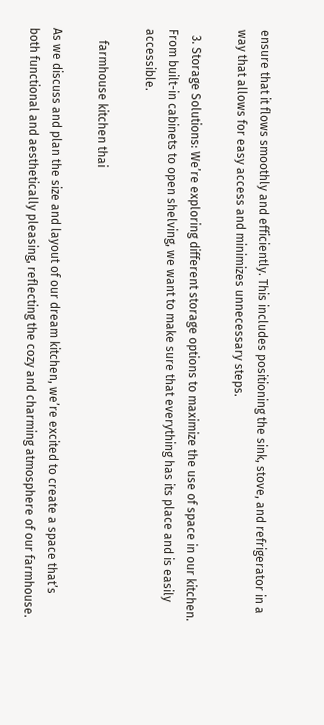ensure that it flows smoothly and efficiently. This includes positioning the sink, stove, and refrigerator in a way that allows for easy access and minimizes unnecessary steps.

  3. Storage Solutions: We’re exploring different storage options to maximize the use of space in our kitchen. From built-in cabinets to open shelving, we want to make sure that everything has its place and is easily accessible.

    farmhouse kitchen thai

As we discuss and plan the size and layout of our dream kitchen, we’re excited to create a space that’s both functional and aesthetically pleasing, reflecting the cozy and charming atmosphere of our farmhouse.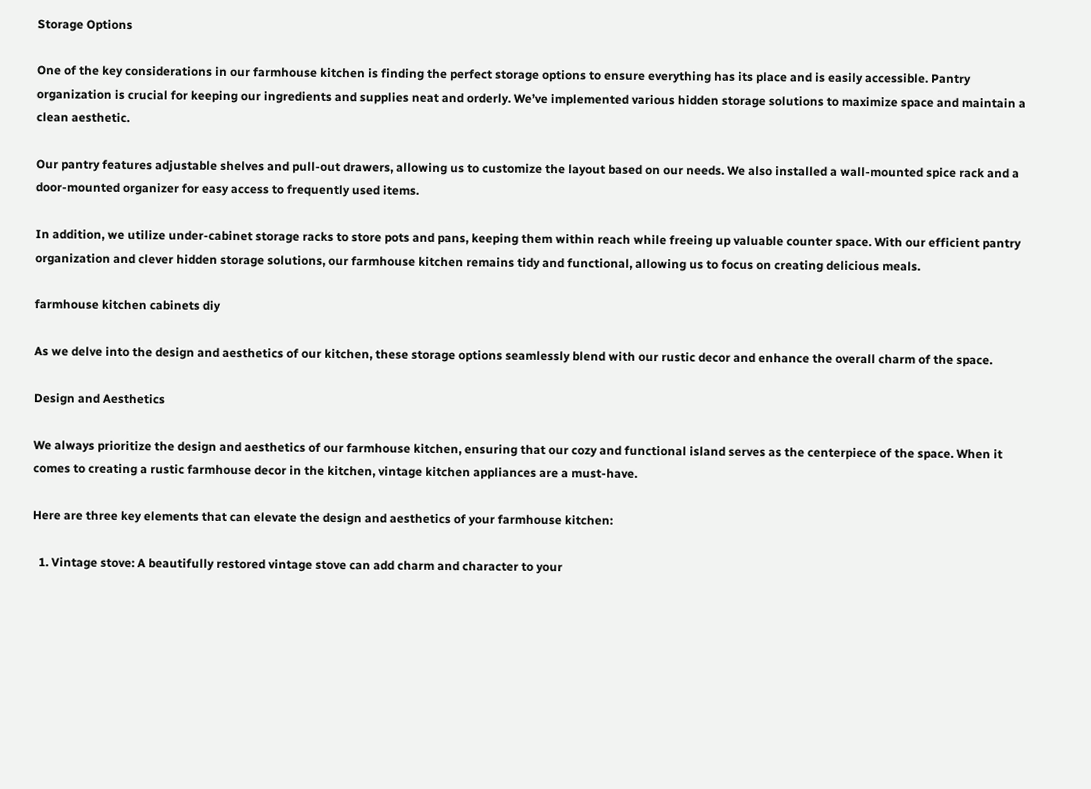Storage Options

One of the key considerations in our farmhouse kitchen is finding the perfect storage options to ensure everything has its place and is easily accessible. Pantry organization is crucial for keeping our ingredients and supplies neat and orderly. We’ve implemented various hidden storage solutions to maximize space and maintain a clean aesthetic.

Our pantry features adjustable shelves and pull-out drawers, allowing us to customize the layout based on our needs. We also installed a wall-mounted spice rack and a door-mounted organizer for easy access to frequently used items.

In addition, we utilize under-cabinet storage racks to store pots and pans, keeping them within reach while freeing up valuable counter space. With our efficient pantry organization and clever hidden storage solutions, our farmhouse kitchen remains tidy and functional, allowing us to focus on creating delicious meals.

farmhouse kitchen cabinets diy

As we delve into the design and aesthetics of our kitchen, these storage options seamlessly blend with our rustic decor and enhance the overall charm of the space.

Design and Aesthetics

We always prioritize the design and aesthetics of our farmhouse kitchen, ensuring that our cozy and functional island serves as the centerpiece of the space. When it comes to creating a rustic farmhouse decor in the kitchen, vintage kitchen appliances are a must-have.

Here are three key elements that can elevate the design and aesthetics of your farmhouse kitchen:

  1. Vintage stove: A beautifully restored vintage stove can add charm and character to your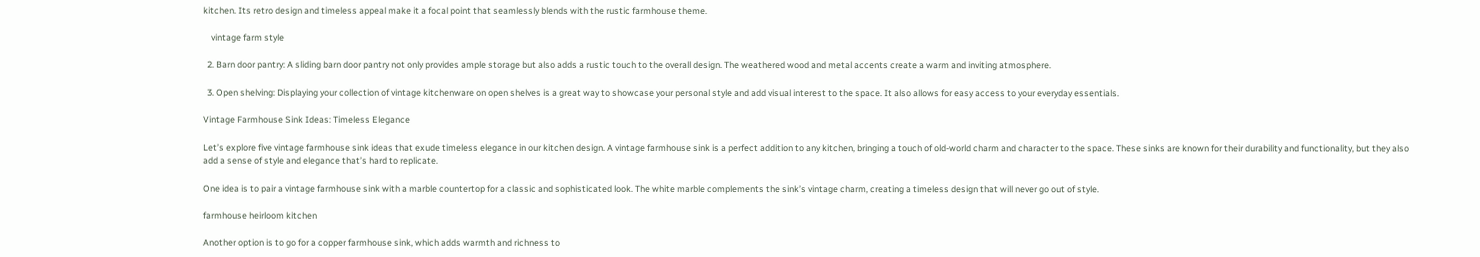kitchen. Its retro design and timeless appeal make it a focal point that seamlessly blends with the rustic farmhouse theme.

    vintage farm style

  2. Barn door pantry: A sliding barn door pantry not only provides ample storage but also adds a rustic touch to the overall design. The weathered wood and metal accents create a warm and inviting atmosphere.

  3. Open shelving: Displaying your collection of vintage kitchenware on open shelves is a great way to showcase your personal style and add visual interest to the space. It also allows for easy access to your everyday essentials.

Vintage Farmhouse Sink Ideas: Timeless Elegance

Let’s explore five vintage farmhouse sink ideas that exude timeless elegance in our kitchen design. A vintage farmhouse sink is a perfect addition to any kitchen, bringing a touch of old-world charm and character to the space. These sinks are known for their durability and functionality, but they also add a sense of style and elegance that’s hard to replicate.

One idea is to pair a vintage farmhouse sink with a marble countertop for a classic and sophisticated look. The white marble complements the sink’s vintage charm, creating a timeless design that will never go out of style.

farmhouse heirloom kitchen

Another option is to go for a copper farmhouse sink, which adds warmth and richness to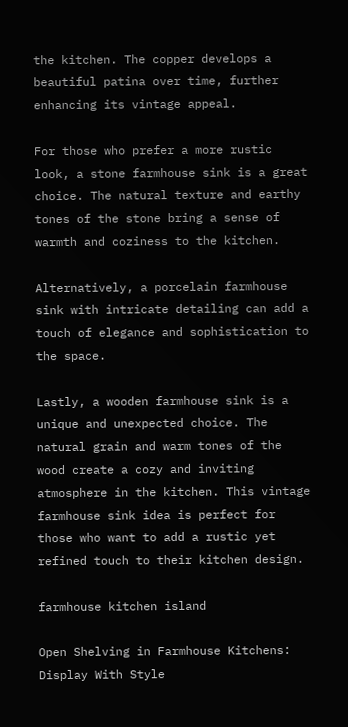the kitchen. The copper develops a beautiful patina over time, further enhancing its vintage appeal.

For those who prefer a more rustic look, a stone farmhouse sink is a great choice. The natural texture and earthy tones of the stone bring a sense of warmth and coziness to the kitchen.

Alternatively, a porcelain farmhouse sink with intricate detailing can add a touch of elegance and sophistication to the space.

Lastly, a wooden farmhouse sink is a unique and unexpected choice. The natural grain and warm tones of the wood create a cozy and inviting atmosphere in the kitchen. This vintage farmhouse sink idea is perfect for those who want to add a rustic yet refined touch to their kitchen design.

farmhouse kitchen island

Open Shelving in Farmhouse Kitchens: Display With Style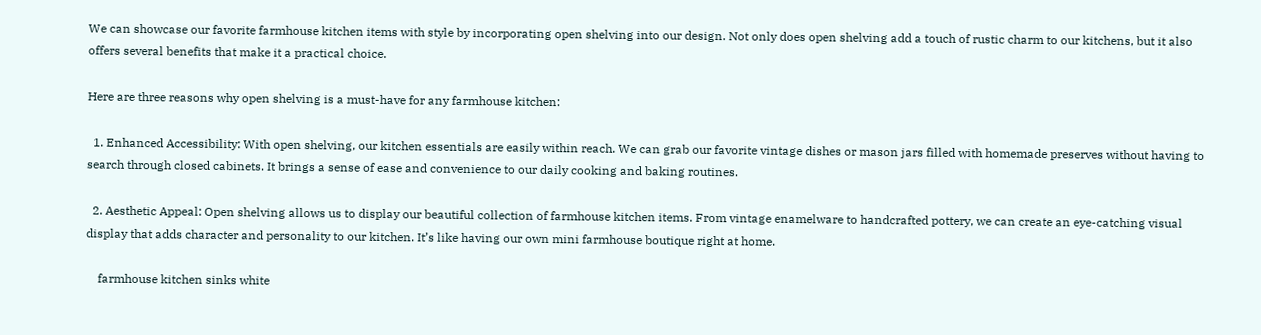We can showcase our favorite farmhouse kitchen items with style by incorporating open shelving into our design. Not only does open shelving add a touch of rustic charm to our kitchens, but it also offers several benefits that make it a practical choice.

Here are three reasons why open shelving is a must-have for any farmhouse kitchen:

  1. Enhanced Accessibility: With open shelving, our kitchen essentials are easily within reach. We can grab our favorite vintage dishes or mason jars filled with homemade preserves without having to search through closed cabinets. It brings a sense of ease and convenience to our daily cooking and baking routines.

  2. Aesthetic Appeal: Open shelving allows us to display our beautiful collection of farmhouse kitchen items. From vintage enamelware to handcrafted pottery, we can create an eye-catching visual display that adds character and personality to our kitchen. It’s like having our own mini farmhouse boutique right at home.

    farmhouse kitchen sinks white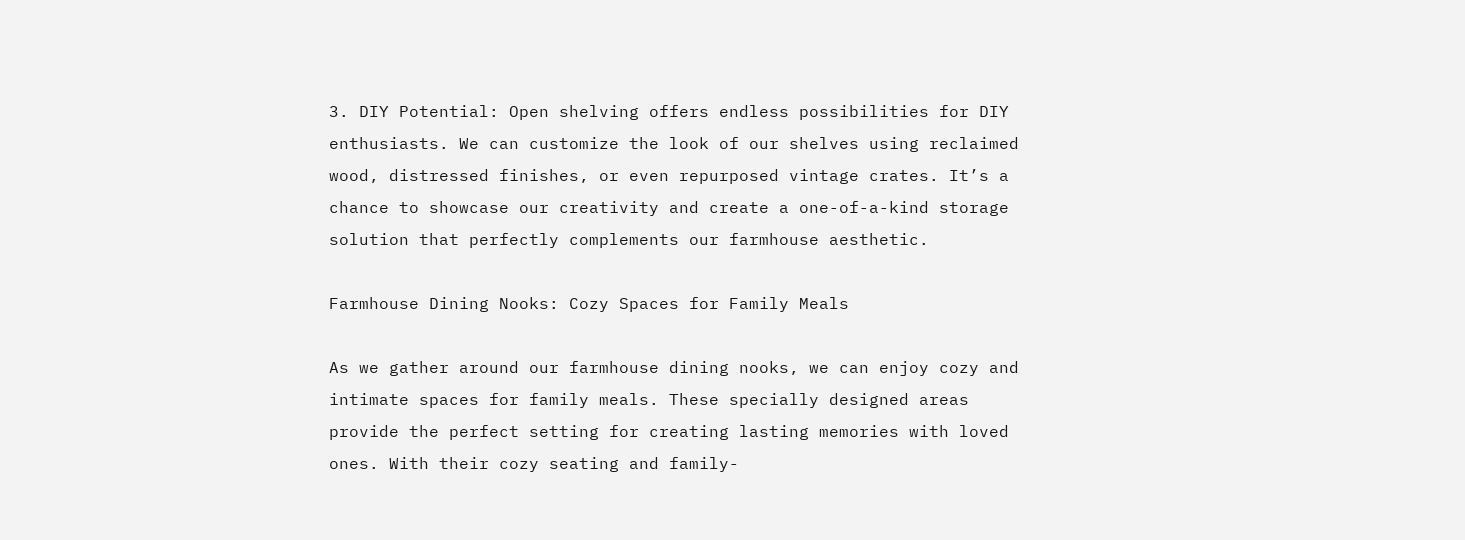3. DIY Potential: Open shelving offers endless possibilities for DIY enthusiasts. We can customize the look of our shelves using reclaimed wood, distressed finishes, or even repurposed vintage crates. It’s a chance to showcase our creativity and create a one-of-a-kind storage solution that perfectly complements our farmhouse aesthetic.

Farmhouse Dining Nooks: Cozy Spaces for Family Meals

As we gather around our farmhouse dining nooks, we can enjoy cozy and intimate spaces for family meals. These specially designed areas provide the perfect setting for creating lasting memories with loved ones. With their cozy seating and family-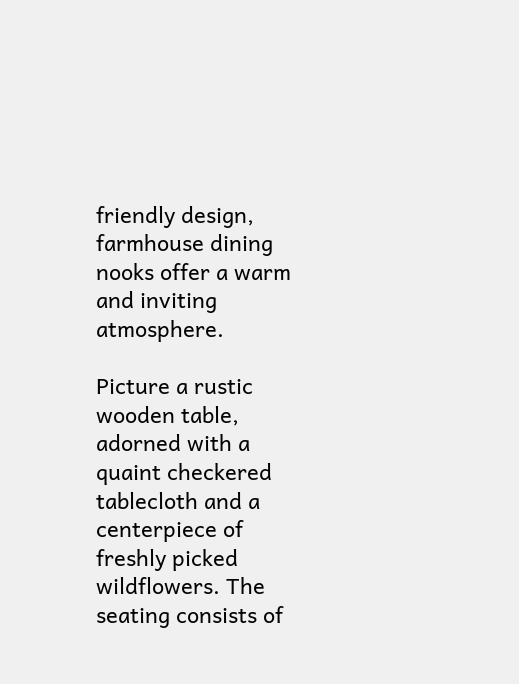friendly design, farmhouse dining nooks offer a warm and inviting atmosphere.

Picture a rustic wooden table, adorned with a quaint checkered tablecloth and a centerpiece of freshly picked wildflowers. The seating consists of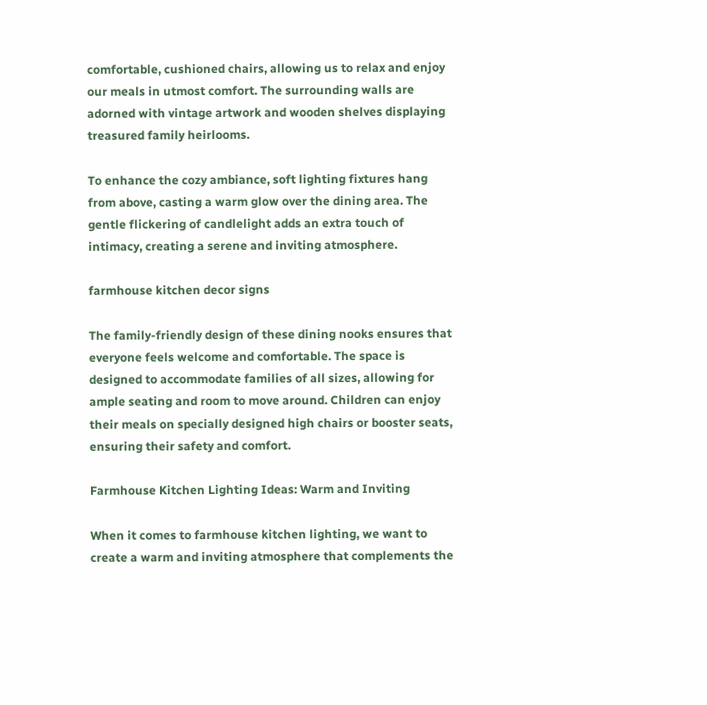comfortable, cushioned chairs, allowing us to relax and enjoy our meals in utmost comfort. The surrounding walls are adorned with vintage artwork and wooden shelves displaying treasured family heirlooms.

To enhance the cozy ambiance, soft lighting fixtures hang from above, casting a warm glow over the dining area. The gentle flickering of candlelight adds an extra touch of intimacy, creating a serene and inviting atmosphere.

farmhouse kitchen decor signs

The family-friendly design of these dining nooks ensures that everyone feels welcome and comfortable. The space is designed to accommodate families of all sizes, allowing for ample seating and room to move around. Children can enjoy their meals on specially designed high chairs or booster seats, ensuring their safety and comfort.

Farmhouse Kitchen Lighting Ideas: Warm and Inviting

When it comes to farmhouse kitchen lighting, we want to create a warm and inviting atmosphere that complements the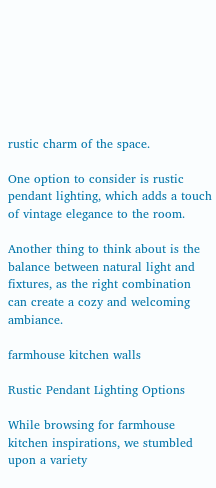rustic charm of the space.

One option to consider is rustic pendant lighting, which adds a touch of vintage elegance to the room.

Another thing to think about is the balance between natural light and fixtures, as the right combination can create a cozy and welcoming ambiance.

farmhouse kitchen walls

Rustic Pendant Lighting Options

While browsing for farmhouse kitchen inspirations, we stumbled upon a variety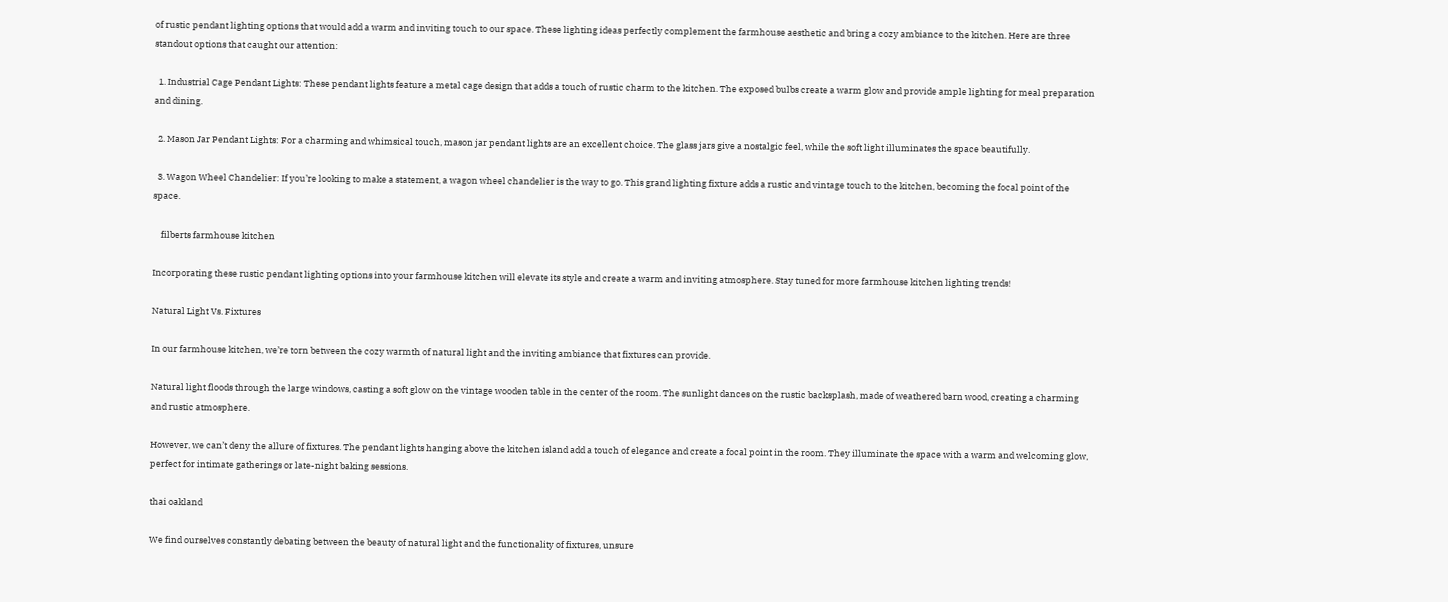of rustic pendant lighting options that would add a warm and inviting touch to our space. These lighting ideas perfectly complement the farmhouse aesthetic and bring a cozy ambiance to the kitchen. Here are three standout options that caught our attention:

  1. Industrial Cage Pendant Lights: These pendant lights feature a metal cage design that adds a touch of rustic charm to the kitchen. The exposed bulbs create a warm glow and provide ample lighting for meal preparation and dining.

  2. Mason Jar Pendant Lights: For a charming and whimsical touch, mason jar pendant lights are an excellent choice. The glass jars give a nostalgic feel, while the soft light illuminates the space beautifully.

  3. Wagon Wheel Chandelier: If you’re looking to make a statement, a wagon wheel chandelier is the way to go. This grand lighting fixture adds a rustic and vintage touch to the kitchen, becoming the focal point of the space.

    filberts farmhouse kitchen

Incorporating these rustic pendant lighting options into your farmhouse kitchen will elevate its style and create a warm and inviting atmosphere. Stay tuned for more farmhouse kitchen lighting trends!

Natural Light Vs. Fixtures

In our farmhouse kitchen, we’re torn between the cozy warmth of natural light and the inviting ambiance that fixtures can provide.

Natural light floods through the large windows, casting a soft glow on the vintage wooden table in the center of the room. The sunlight dances on the rustic backsplash, made of weathered barn wood, creating a charming and rustic atmosphere.

However, we can’t deny the allure of fixtures. The pendant lights hanging above the kitchen island add a touch of elegance and create a focal point in the room. They illuminate the space with a warm and welcoming glow, perfect for intimate gatherings or late-night baking sessions.

thai oakland

We find ourselves constantly debating between the beauty of natural light and the functionality of fixtures, unsure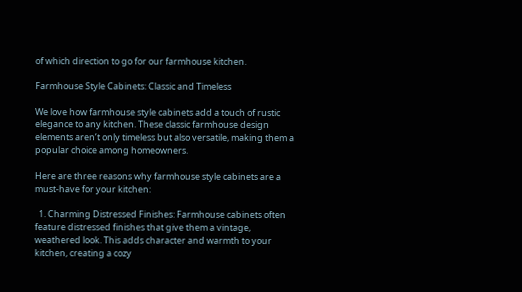of which direction to go for our farmhouse kitchen.

Farmhouse Style Cabinets: Classic and Timeless

We love how farmhouse style cabinets add a touch of rustic elegance to any kitchen. These classic farmhouse design elements aren’t only timeless but also versatile, making them a popular choice among homeowners.

Here are three reasons why farmhouse style cabinets are a must-have for your kitchen:

  1. Charming Distressed Finishes: Farmhouse cabinets often feature distressed finishes that give them a vintage, weathered look. This adds character and warmth to your kitchen, creating a cozy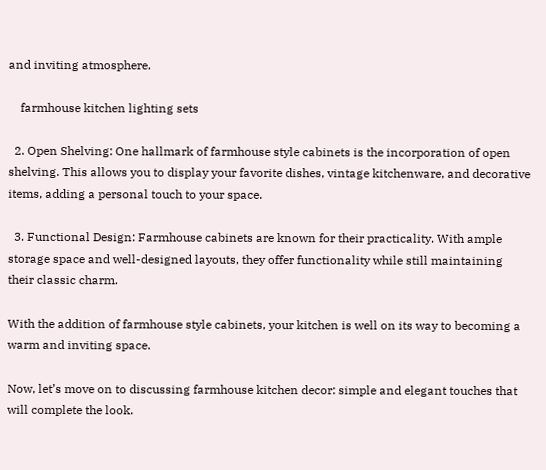and inviting atmosphere.

    farmhouse kitchen lighting sets

  2. Open Shelving: One hallmark of farmhouse style cabinets is the incorporation of open shelving. This allows you to display your favorite dishes, vintage kitchenware, and decorative items, adding a personal touch to your space.

  3. Functional Design: Farmhouse cabinets are known for their practicality. With ample storage space and well-designed layouts, they offer functionality while still maintaining their classic charm.

With the addition of farmhouse style cabinets, your kitchen is well on its way to becoming a warm and inviting space.

Now, let’s move on to discussing farmhouse kitchen decor: simple and elegant touches that will complete the look.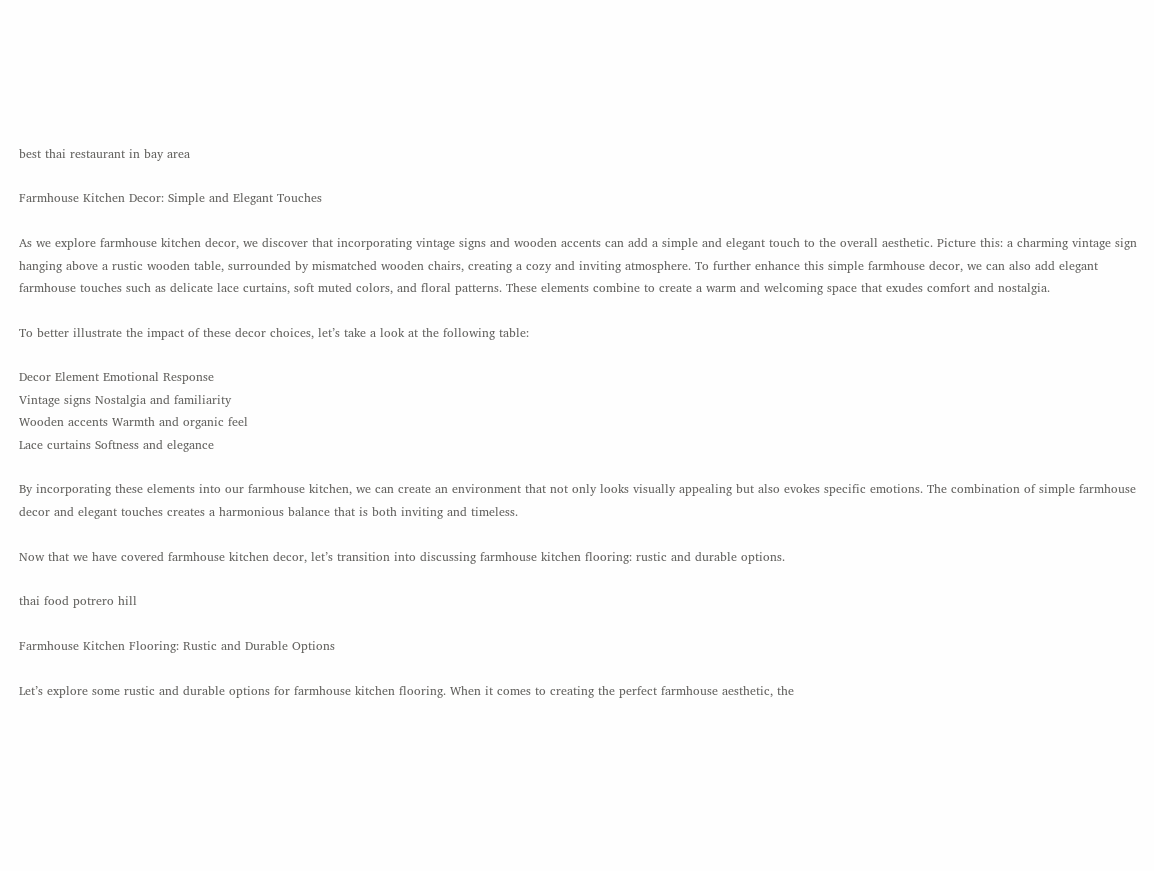best thai restaurant in bay area

Farmhouse Kitchen Decor: Simple and Elegant Touches

As we explore farmhouse kitchen decor, we discover that incorporating vintage signs and wooden accents can add a simple and elegant touch to the overall aesthetic. Picture this: a charming vintage sign hanging above a rustic wooden table, surrounded by mismatched wooden chairs, creating a cozy and inviting atmosphere. To further enhance this simple farmhouse decor, we can also add elegant farmhouse touches such as delicate lace curtains, soft muted colors, and floral patterns. These elements combine to create a warm and welcoming space that exudes comfort and nostalgia.

To better illustrate the impact of these decor choices, let’s take a look at the following table:

Decor Element Emotional Response
Vintage signs Nostalgia and familiarity
Wooden accents Warmth and organic feel
Lace curtains Softness and elegance

By incorporating these elements into our farmhouse kitchen, we can create an environment that not only looks visually appealing but also evokes specific emotions. The combination of simple farmhouse decor and elegant touches creates a harmonious balance that is both inviting and timeless.

Now that we have covered farmhouse kitchen decor, let’s transition into discussing farmhouse kitchen flooring: rustic and durable options.

thai food potrero hill

Farmhouse Kitchen Flooring: Rustic and Durable Options

Let’s explore some rustic and durable options for farmhouse kitchen flooring. When it comes to creating the perfect farmhouse aesthetic, the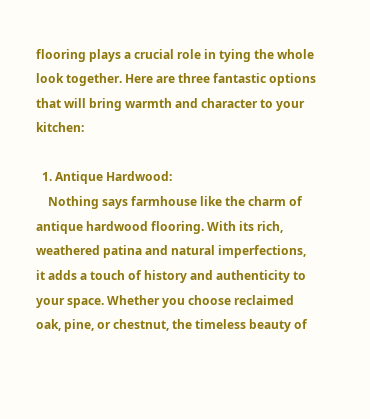flooring plays a crucial role in tying the whole look together. Here are three fantastic options that will bring warmth and character to your kitchen:

  1. Antique Hardwood:
    Nothing says farmhouse like the charm of antique hardwood flooring. With its rich, weathered patina and natural imperfections, it adds a touch of history and authenticity to your space. Whether you choose reclaimed oak, pine, or chestnut, the timeless beauty of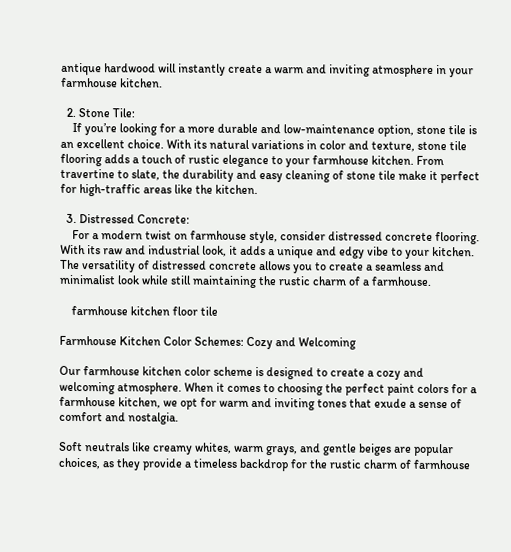antique hardwood will instantly create a warm and inviting atmosphere in your farmhouse kitchen.

  2. Stone Tile:
    If you’re looking for a more durable and low-maintenance option, stone tile is an excellent choice. With its natural variations in color and texture, stone tile flooring adds a touch of rustic elegance to your farmhouse kitchen. From travertine to slate, the durability and easy cleaning of stone tile make it perfect for high-traffic areas like the kitchen.

  3. Distressed Concrete:
    For a modern twist on farmhouse style, consider distressed concrete flooring. With its raw and industrial look, it adds a unique and edgy vibe to your kitchen. The versatility of distressed concrete allows you to create a seamless and minimalist look while still maintaining the rustic charm of a farmhouse.

    farmhouse kitchen floor tile

Farmhouse Kitchen Color Schemes: Cozy and Welcoming

Our farmhouse kitchen color scheme is designed to create a cozy and welcoming atmosphere. When it comes to choosing the perfect paint colors for a farmhouse kitchen, we opt for warm and inviting tones that exude a sense of comfort and nostalgia.

Soft neutrals like creamy whites, warm grays, and gentle beiges are popular choices, as they provide a timeless backdrop for the rustic charm of farmhouse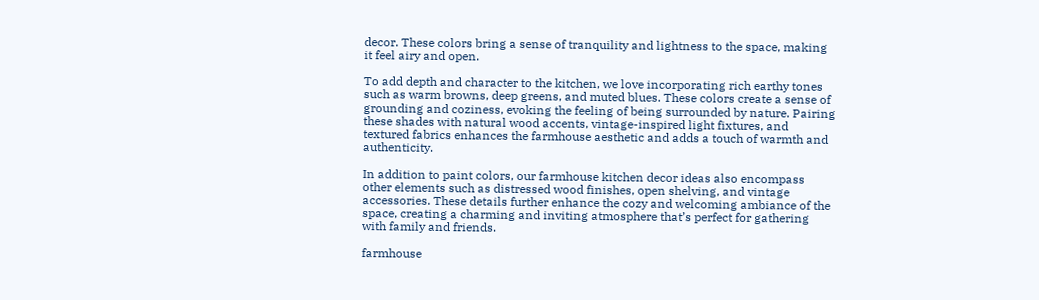decor. These colors bring a sense of tranquility and lightness to the space, making it feel airy and open.

To add depth and character to the kitchen, we love incorporating rich earthy tones such as warm browns, deep greens, and muted blues. These colors create a sense of grounding and coziness, evoking the feeling of being surrounded by nature. Pairing these shades with natural wood accents, vintage-inspired light fixtures, and textured fabrics enhances the farmhouse aesthetic and adds a touch of warmth and authenticity.

In addition to paint colors, our farmhouse kitchen decor ideas also encompass other elements such as distressed wood finishes, open shelving, and vintage accessories. These details further enhance the cozy and welcoming ambiance of the space, creating a charming and inviting atmosphere that’s perfect for gathering with family and friends.

farmhouse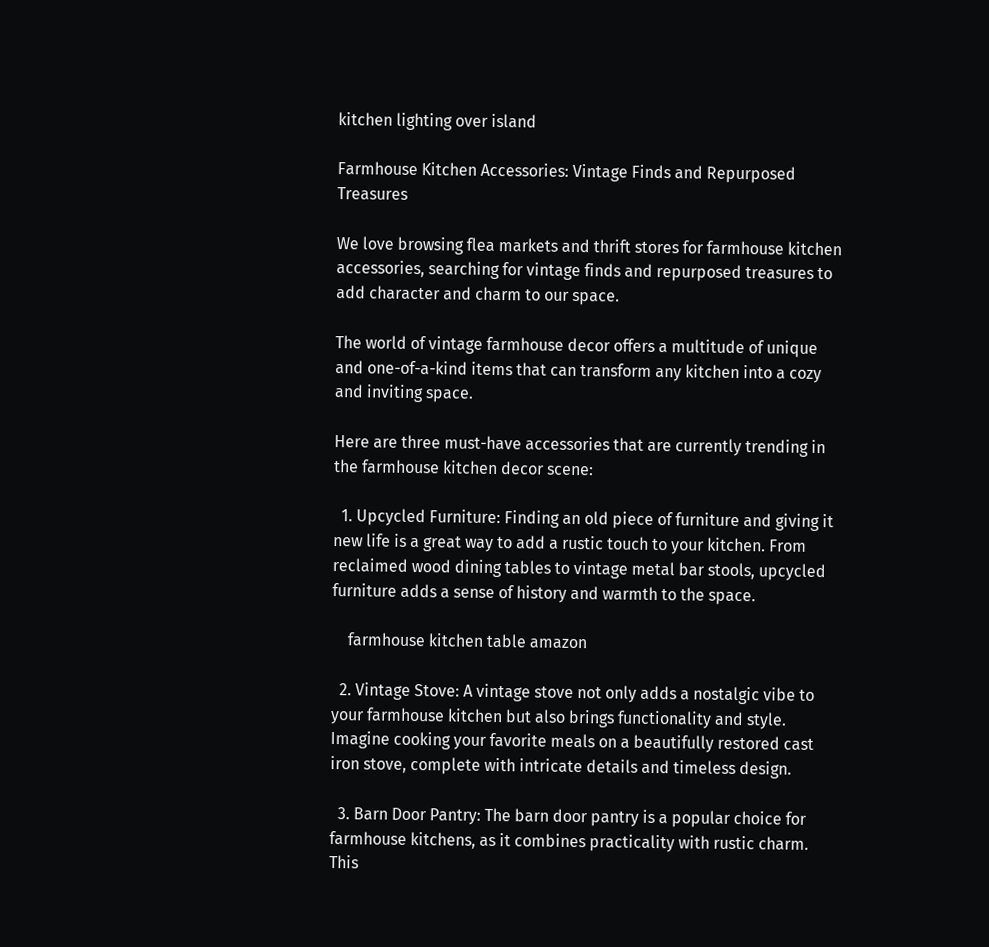kitchen lighting over island

Farmhouse Kitchen Accessories: Vintage Finds and Repurposed Treasures

We love browsing flea markets and thrift stores for farmhouse kitchen accessories, searching for vintage finds and repurposed treasures to add character and charm to our space.

The world of vintage farmhouse decor offers a multitude of unique and one-of-a-kind items that can transform any kitchen into a cozy and inviting space.

Here are three must-have accessories that are currently trending in the farmhouse kitchen decor scene:

  1. Upcycled Furniture: Finding an old piece of furniture and giving it new life is a great way to add a rustic touch to your kitchen. From reclaimed wood dining tables to vintage metal bar stools, upcycled furniture adds a sense of history and warmth to the space.

    farmhouse kitchen table amazon

  2. Vintage Stove: A vintage stove not only adds a nostalgic vibe to your farmhouse kitchen but also brings functionality and style. Imagine cooking your favorite meals on a beautifully restored cast iron stove, complete with intricate details and timeless design.

  3. Barn Door Pantry: The barn door pantry is a popular choice for farmhouse kitchens, as it combines practicality with rustic charm. This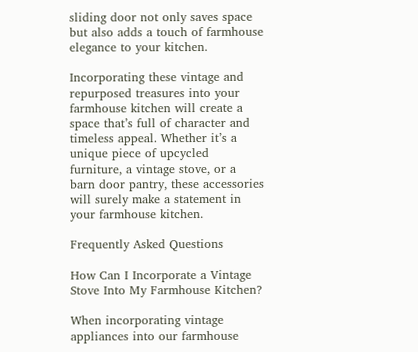sliding door not only saves space but also adds a touch of farmhouse elegance to your kitchen.

Incorporating these vintage and repurposed treasures into your farmhouse kitchen will create a space that’s full of character and timeless appeal. Whether it’s a unique piece of upcycled furniture, a vintage stove, or a barn door pantry, these accessories will surely make a statement in your farmhouse kitchen.

Frequently Asked Questions

How Can I Incorporate a Vintage Stove Into My Farmhouse Kitchen?

When incorporating vintage appliances into our farmhouse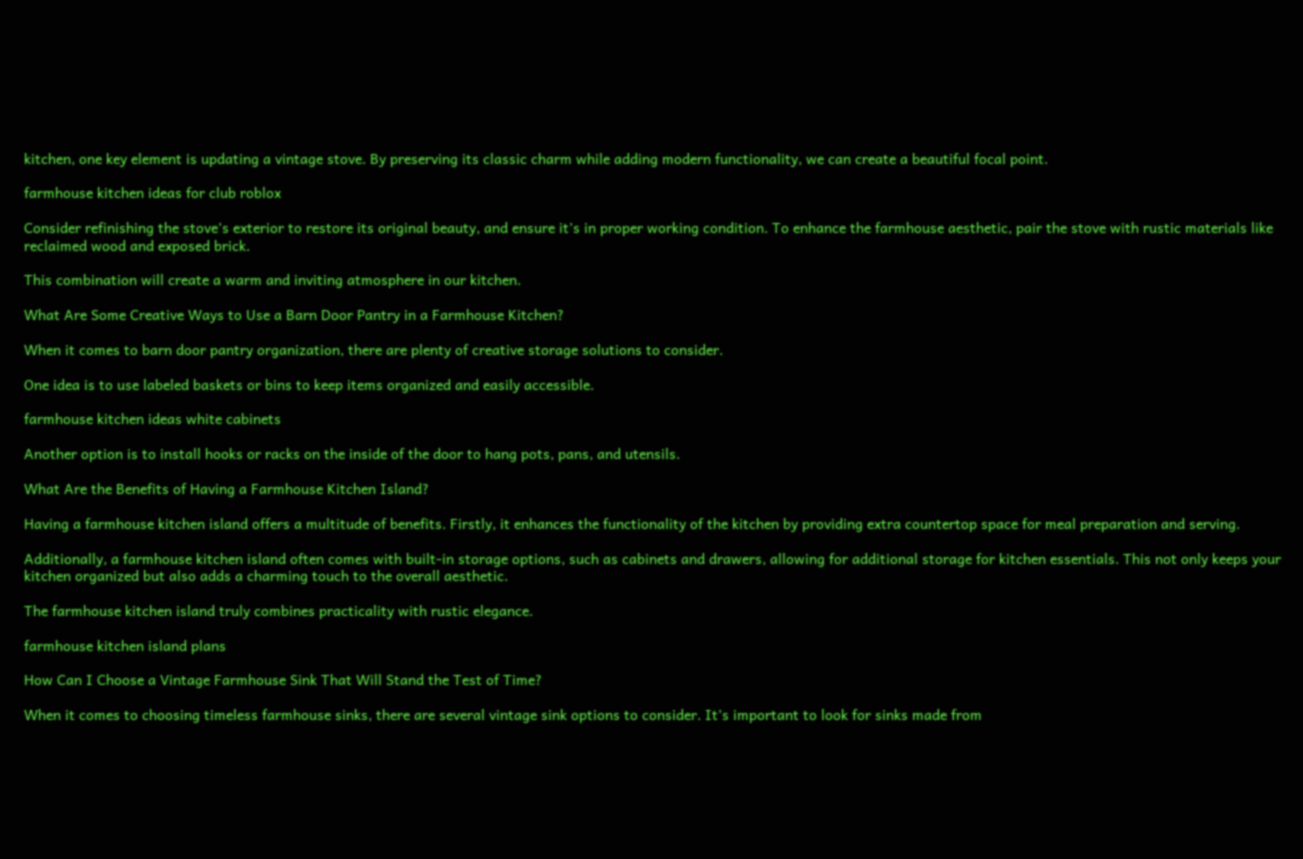kitchen, one key element is updating a vintage stove. By preserving its classic charm while adding modern functionality, we can create a beautiful focal point.

farmhouse kitchen ideas for club roblox

Consider refinishing the stove’s exterior to restore its original beauty, and ensure it’s in proper working condition. To enhance the farmhouse aesthetic, pair the stove with rustic materials like reclaimed wood and exposed brick.

This combination will create a warm and inviting atmosphere in our kitchen.

What Are Some Creative Ways to Use a Barn Door Pantry in a Farmhouse Kitchen?

When it comes to barn door pantry organization, there are plenty of creative storage solutions to consider.

One idea is to use labeled baskets or bins to keep items organized and easily accessible.

farmhouse kitchen ideas white cabinets

Another option is to install hooks or racks on the inside of the door to hang pots, pans, and utensils.

What Are the Benefits of Having a Farmhouse Kitchen Island?

Having a farmhouse kitchen island offers a multitude of benefits. Firstly, it enhances the functionality of the kitchen by providing extra countertop space for meal preparation and serving.

Additionally, a farmhouse kitchen island often comes with built-in storage options, such as cabinets and drawers, allowing for additional storage for kitchen essentials. This not only keeps your kitchen organized but also adds a charming touch to the overall aesthetic.

The farmhouse kitchen island truly combines practicality with rustic elegance.

farmhouse kitchen island plans

How Can I Choose a Vintage Farmhouse Sink That Will Stand the Test of Time?

When it comes to choosing timeless farmhouse sinks, there are several vintage sink options to consider. It’s important to look for sinks made from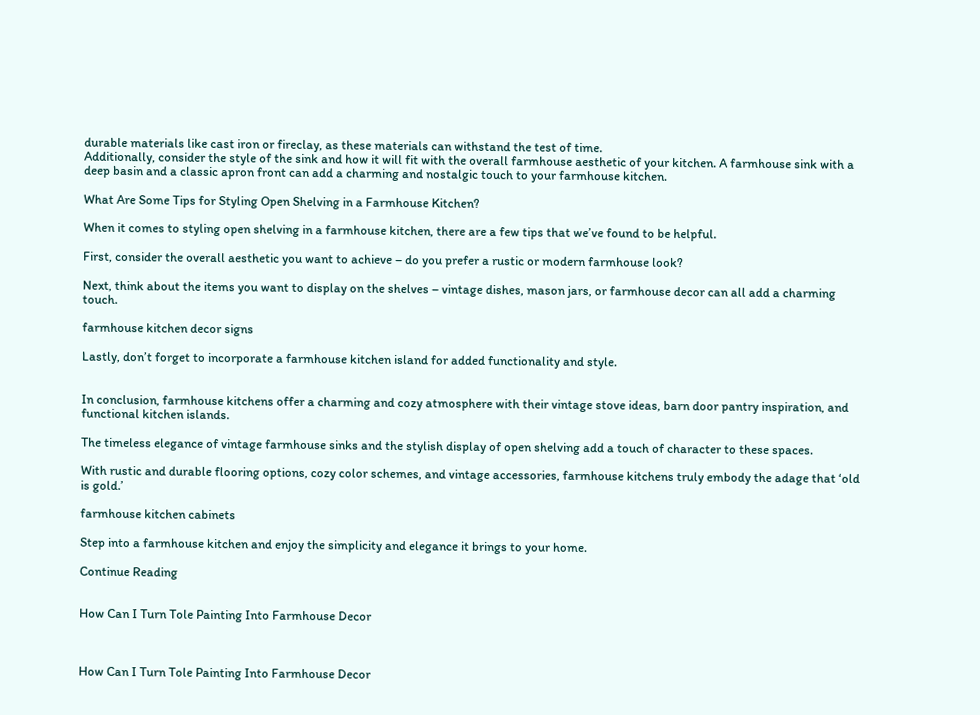durable materials like cast iron or fireclay, as these materials can withstand the test of time.
Additionally, consider the style of the sink and how it will fit with the overall farmhouse aesthetic of your kitchen. A farmhouse sink with a deep basin and a classic apron front can add a charming and nostalgic touch to your farmhouse kitchen.

What Are Some Tips for Styling Open Shelving in a Farmhouse Kitchen?

When it comes to styling open shelving in a farmhouse kitchen, there are a few tips that we’ve found to be helpful.

First, consider the overall aesthetic you want to achieve – do you prefer a rustic or modern farmhouse look?

Next, think about the items you want to display on the shelves – vintage dishes, mason jars, or farmhouse decor can all add a charming touch.

farmhouse kitchen decor signs

Lastly, don’t forget to incorporate a farmhouse kitchen island for added functionality and style.


In conclusion, farmhouse kitchens offer a charming and cozy atmosphere with their vintage stove ideas, barn door pantry inspiration, and functional kitchen islands.

The timeless elegance of vintage farmhouse sinks and the stylish display of open shelving add a touch of character to these spaces.

With rustic and durable flooring options, cozy color schemes, and vintage accessories, farmhouse kitchens truly embody the adage that ‘old is gold.’

farmhouse kitchen cabinets

Step into a farmhouse kitchen and enjoy the simplicity and elegance it brings to your home.

Continue Reading


How Can I Turn Tole Painting Into Farmhouse Decor



How Can I Turn Tole Painting Into Farmhouse Decor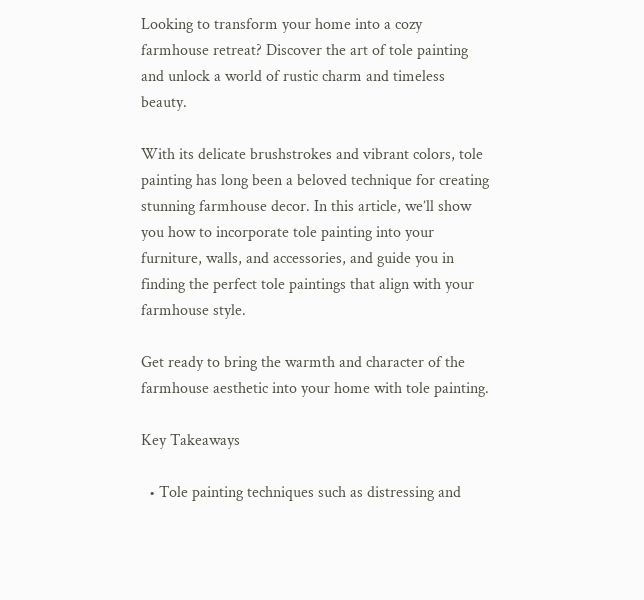Looking to transform your home into a cozy farmhouse retreat? Discover the art of tole painting and unlock a world of rustic charm and timeless beauty.

With its delicate brushstrokes and vibrant colors, tole painting has long been a beloved technique for creating stunning farmhouse decor. In this article, we’ll show you how to incorporate tole painting into your furniture, walls, and accessories, and guide you in finding the perfect tole paintings that align with your farmhouse style.

Get ready to bring the warmth and character of the farmhouse aesthetic into your home with tole painting.

Key Takeaways

  • Tole painting techniques such as distressing and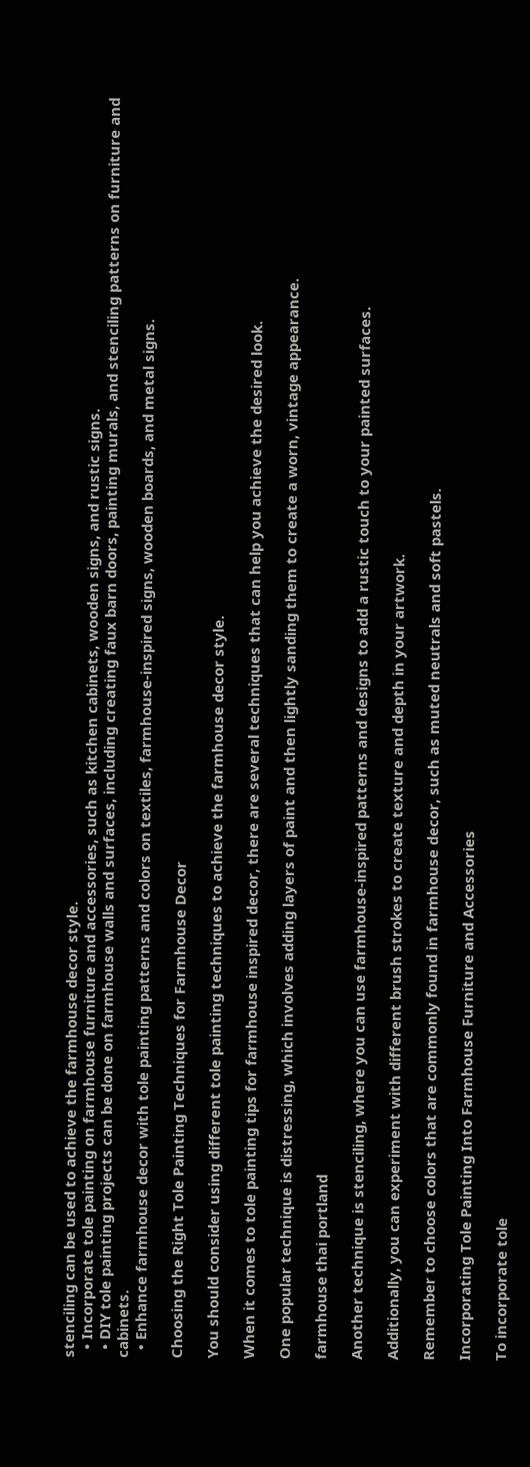stenciling can be used to achieve the farmhouse decor style.
  • Incorporate tole painting on farmhouse furniture and accessories, such as kitchen cabinets, wooden signs, and rustic signs.
  • DIY tole painting projects can be done on farmhouse walls and surfaces, including creating faux barn doors, painting murals, and stenciling patterns on furniture and cabinets.
  • Enhance farmhouse decor with tole painting patterns and colors on textiles, farmhouse-inspired signs, wooden boards, and metal signs.

Choosing the Right Tole Painting Techniques for Farmhouse Decor

You should consider using different tole painting techniques to achieve the farmhouse decor style.

When it comes to tole painting tips for farmhouse inspired decor, there are several techniques that can help you achieve the desired look.

One popular technique is distressing, which involves adding layers of paint and then lightly sanding them to create a worn, vintage appearance.

farmhouse thai portland

Another technique is stenciling, where you can use farmhouse-inspired patterns and designs to add a rustic touch to your painted surfaces.

Additionally, you can experiment with different brush strokes to create texture and depth in your artwork.

Remember to choose colors that are commonly found in farmhouse decor, such as muted neutrals and soft pastels.

Incorporating Tole Painting Into Farmhouse Furniture and Accessories

To incorporate tole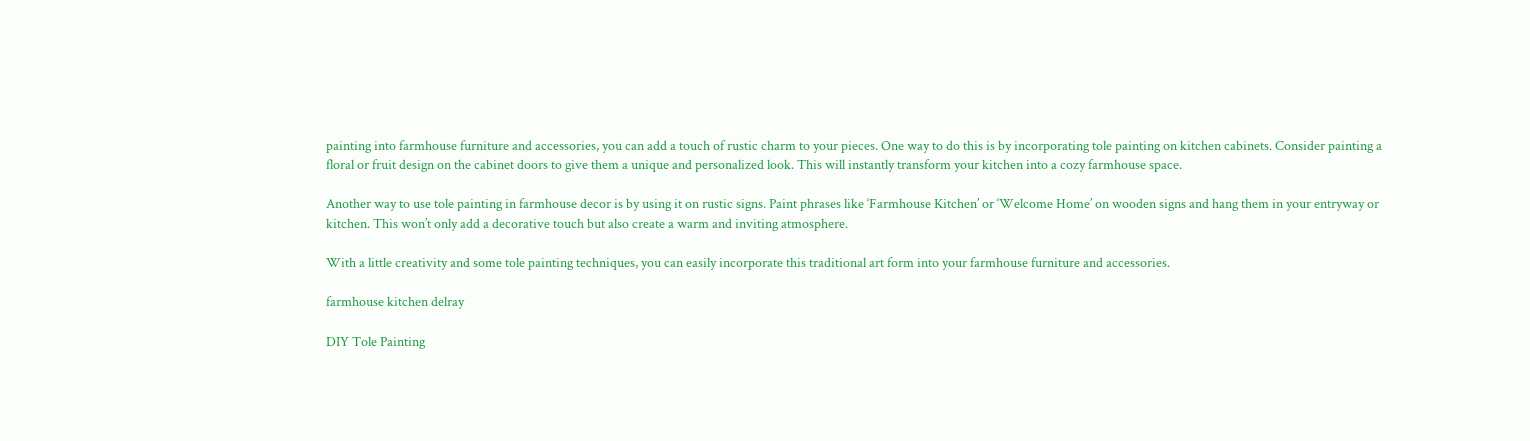painting into farmhouse furniture and accessories, you can add a touch of rustic charm to your pieces. One way to do this is by incorporating tole painting on kitchen cabinets. Consider painting a floral or fruit design on the cabinet doors to give them a unique and personalized look. This will instantly transform your kitchen into a cozy farmhouse space.

Another way to use tole painting in farmhouse decor is by using it on rustic signs. Paint phrases like ‘Farmhouse Kitchen’ or ‘Welcome Home’ on wooden signs and hang them in your entryway or kitchen. This won’t only add a decorative touch but also create a warm and inviting atmosphere.

With a little creativity and some tole painting techniques, you can easily incorporate this traditional art form into your farmhouse furniture and accessories.

farmhouse kitchen delray

DIY Tole Painting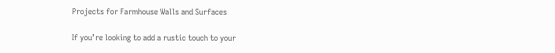Projects for Farmhouse Walls and Surfaces

If you’re looking to add a rustic touch to your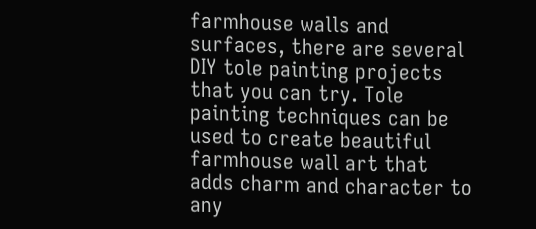farmhouse walls and surfaces, there are several DIY tole painting projects that you can try. Tole painting techniques can be used to create beautiful farmhouse wall art that adds charm and character to any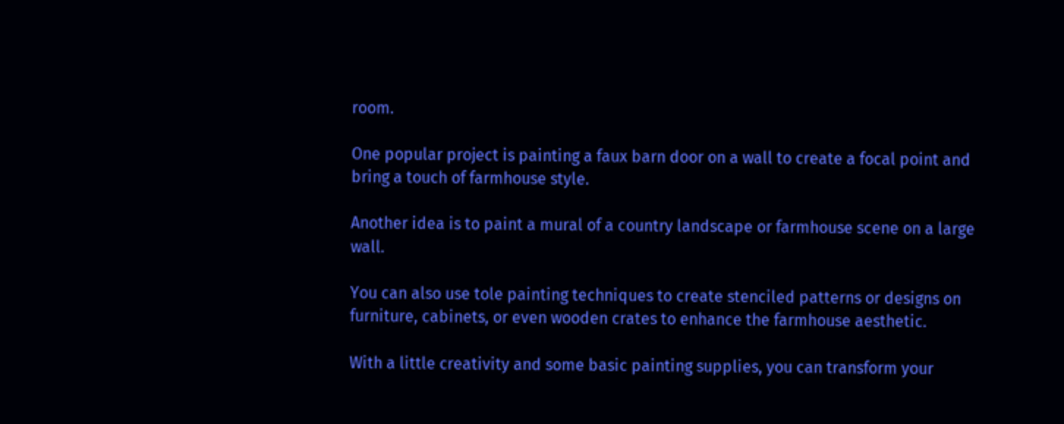room.

One popular project is painting a faux barn door on a wall to create a focal point and bring a touch of farmhouse style.

Another idea is to paint a mural of a country landscape or farmhouse scene on a large wall.

You can also use tole painting techniques to create stenciled patterns or designs on furniture, cabinets, or even wooden crates to enhance the farmhouse aesthetic.

With a little creativity and some basic painting supplies, you can transform your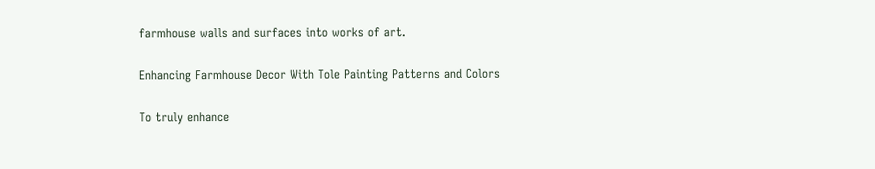farmhouse walls and surfaces into works of art.

Enhancing Farmhouse Decor With Tole Painting Patterns and Colors

To truly enhance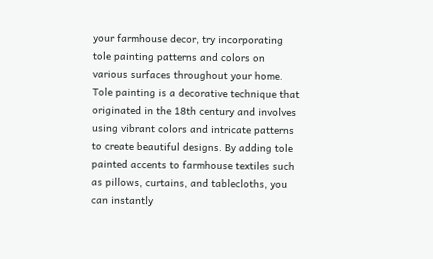your farmhouse decor, try incorporating tole painting patterns and colors on various surfaces throughout your home. Tole painting is a decorative technique that originated in the 18th century and involves using vibrant colors and intricate patterns to create beautiful designs. By adding tole painted accents to farmhouse textiles such as pillows, curtains, and tablecloths, you can instantly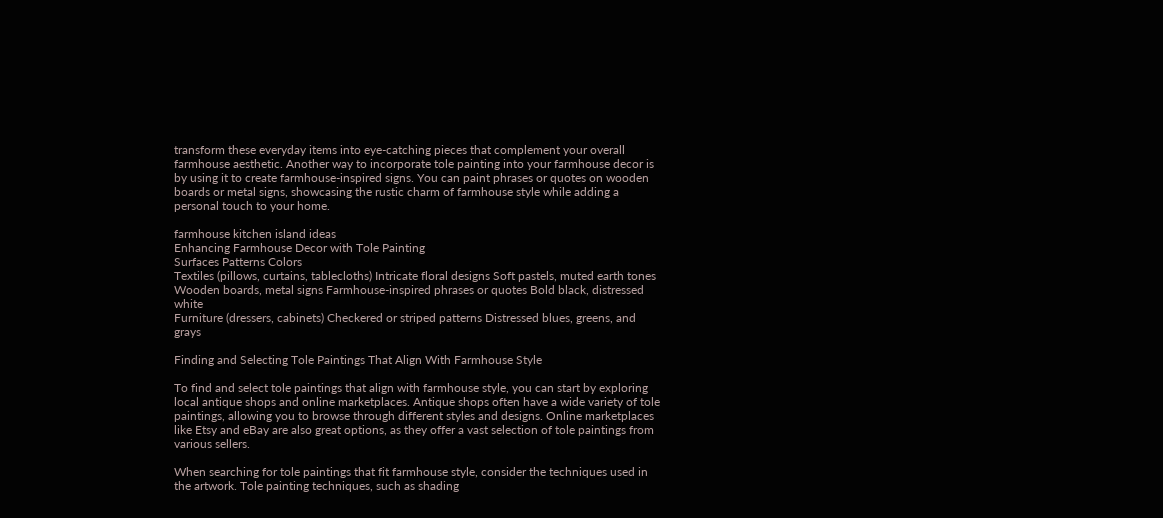transform these everyday items into eye-catching pieces that complement your overall farmhouse aesthetic. Another way to incorporate tole painting into your farmhouse decor is by using it to create farmhouse-inspired signs. You can paint phrases or quotes on wooden boards or metal signs, showcasing the rustic charm of farmhouse style while adding a personal touch to your home.

farmhouse kitchen island ideas
Enhancing Farmhouse Decor with Tole Painting
Surfaces Patterns Colors
Textiles (pillows, curtains, tablecloths) Intricate floral designs Soft pastels, muted earth tones
Wooden boards, metal signs Farmhouse-inspired phrases or quotes Bold black, distressed white
Furniture (dressers, cabinets) Checkered or striped patterns Distressed blues, greens, and grays

Finding and Selecting Tole Paintings That Align With Farmhouse Style

To find and select tole paintings that align with farmhouse style, you can start by exploring local antique shops and online marketplaces. Antique shops often have a wide variety of tole paintings, allowing you to browse through different styles and designs. Online marketplaces like Etsy and eBay are also great options, as they offer a vast selection of tole paintings from various sellers.

When searching for tole paintings that fit farmhouse style, consider the techniques used in the artwork. Tole painting techniques, such as shading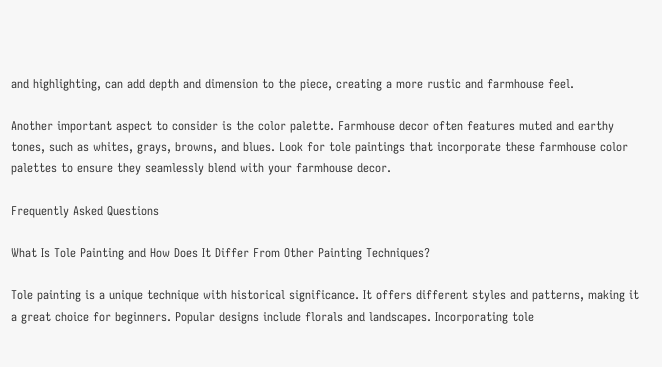and highlighting, can add depth and dimension to the piece, creating a more rustic and farmhouse feel.

Another important aspect to consider is the color palette. Farmhouse decor often features muted and earthy tones, such as whites, grays, browns, and blues. Look for tole paintings that incorporate these farmhouse color palettes to ensure they seamlessly blend with your farmhouse decor.

Frequently Asked Questions

What Is Tole Painting and How Does It Differ From Other Painting Techniques?

Tole painting is a unique technique with historical significance. It offers different styles and patterns, making it a great choice for beginners. Popular designs include florals and landscapes. Incorporating tole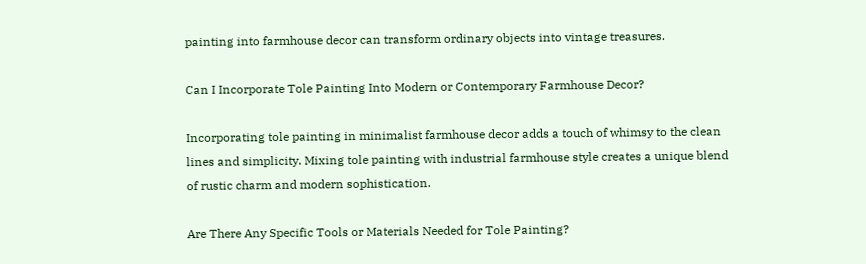painting into farmhouse decor can transform ordinary objects into vintage treasures.

Can I Incorporate Tole Painting Into Modern or Contemporary Farmhouse Decor?

Incorporating tole painting in minimalist farmhouse decor adds a touch of whimsy to the clean lines and simplicity. Mixing tole painting with industrial farmhouse style creates a unique blend of rustic charm and modern sophistication.

Are There Any Specific Tools or Materials Needed for Tole Painting?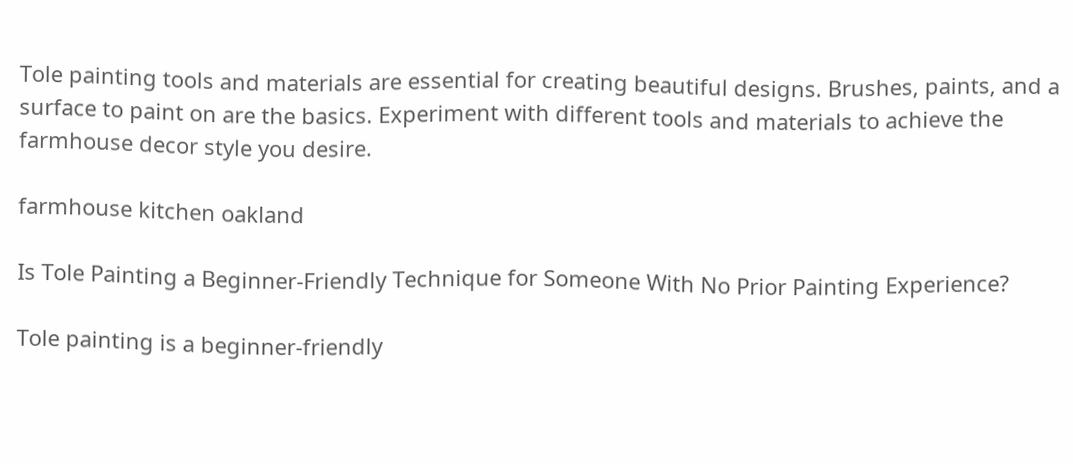Tole painting tools and materials are essential for creating beautiful designs. Brushes, paints, and a surface to paint on are the basics. Experiment with different tools and materials to achieve the farmhouse decor style you desire.

farmhouse kitchen oakland

Is Tole Painting a Beginner-Friendly Technique for Someone With No Prior Painting Experience?

Tole painting is a beginner-friendly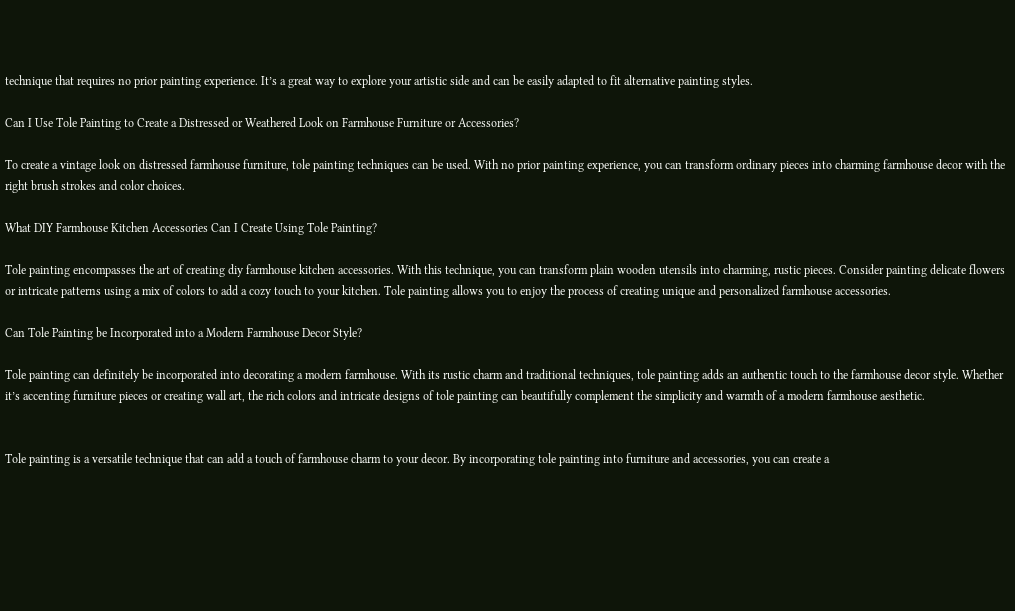technique that requires no prior painting experience. It’s a great way to explore your artistic side and can be easily adapted to fit alternative painting styles.

Can I Use Tole Painting to Create a Distressed or Weathered Look on Farmhouse Furniture or Accessories?

To create a vintage look on distressed farmhouse furniture, tole painting techniques can be used. With no prior painting experience, you can transform ordinary pieces into charming farmhouse decor with the right brush strokes and color choices.

What DIY Farmhouse Kitchen Accessories Can I Create Using Tole Painting?

Tole painting encompasses the art of creating diy farmhouse kitchen accessories. With this technique, you can transform plain wooden utensils into charming, rustic pieces. Consider painting delicate flowers or intricate patterns using a mix of colors to add a cozy touch to your kitchen. Tole painting allows you to enjoy the process of creating unique and personalized farmhouse accessories.

Can Tole Painting be Incorporated into a Modern Farmhouse Decor Style?

Tole painting can definitely be incorporated into decorating a modern farmhouse. With its rustic charm and traditional techniques, tole painting adds an authentic touch to the farmhouse decor style. Whether it’s accenting furniture pieces or creating wall art, the rich colors and intricate designs of tole painting can beautifully complement the simplicity and warmth of a modern farmhouse aesthetic.


Tole painting is a versatile technique that can add a touch of farmhouse charm to your decor. By incorporating tole painting into furniture and accessories, you can create a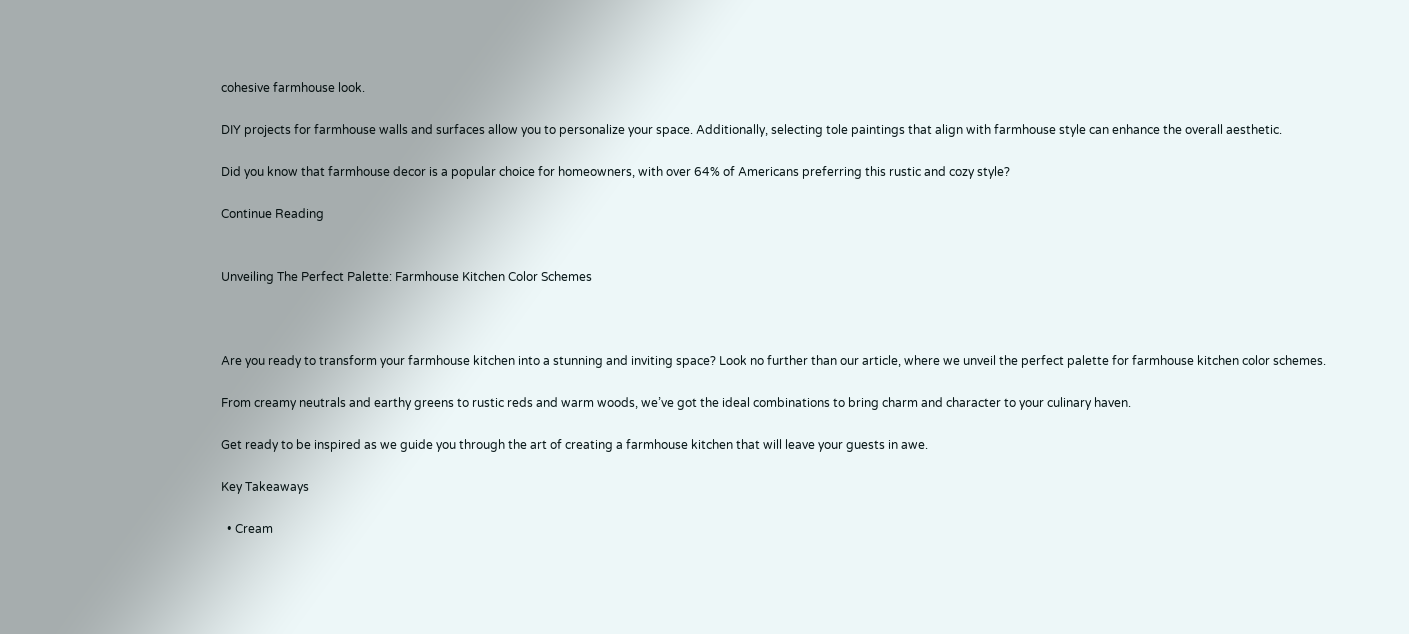cohesive farmhouse look.

DIY projects for farmhouse walls and surfaces allow you to personalize your space. Additionally, selecting tole paintings that align with farmhouse style can enhance the overall aesthetic.

Did you know that farmhouse decor is a popular choice for homeowners, with over 64% of Americans preferring this rustic and cozy style?

Continue Reading


Unveiling The Perfect Palette: Farmhouse Kitchen Color Schemes



Are you ready to transform your farmhouse kitchen into a stunning and inviting space? Look no further than our article, where we unveil the perfect palette for farmhouse kitchen color schemes.

From creamy neutrals and earthy greens to rustic reds and warm woods, we’ve got the ideal combinations to bring charm and character to your culinary haven.

Get ready to be inspired as we guide you through the art of creating a farmhouse kitchen that will leave your guests in awe.

Key Takeaways

  • Cream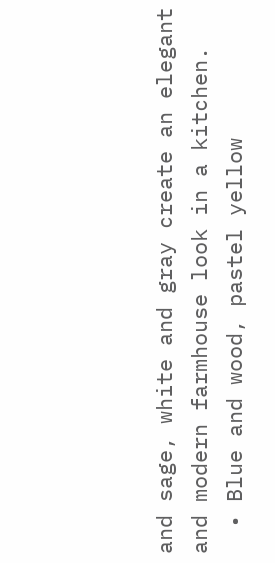and sage, white and gray create an elegant and modern farmhouse look in a kitchen.
  • Blue and wood, pastel yellow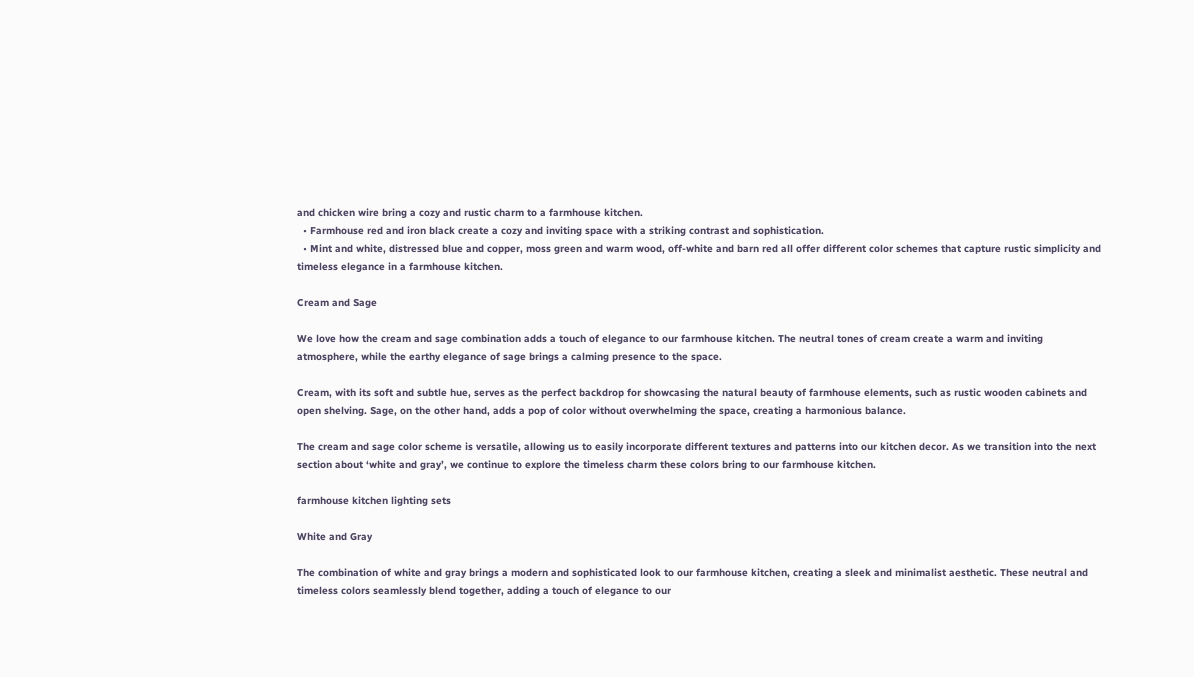and chicken wire bring a cozy and rustic charm to a farmhouse kitchen.
  • Farmhouse red and iron black create a cozy and inviting space with a striking contrast and sophistication.
  • Mint and white, distressed blue and copper, moss green and warm wood, off-white and barn red all offer different color schemes that capture rustic simplicity and timeless elegance in a farmhouse kitchen.

Cream and Sage

We love how the cream and sage combination adds a touch of elegance to our farmhouse kitchen. The neutral tones of cream create a warm and inviting atmosphere, while the earthy elegance of sage brings a calming presence to the space.

Cream, with its soft and subtle hue, serves as the perfect backdrop for showcasing the natural beauty of farmhouse elements, such as rustic wooden cabinets and open shelving. Sage, on the other hand, adds a pop of color without overwhelming the space, creating a harmonious balance.

The cream and sage color scheme is versatile, allowing us to easily incorporate different textures and patterns into our kitchen decor. As we transition into the next section about ‘white and gray’, we continue to explore the timeless charm these colors bring to our farmhouse kitchen.

farmhouse kitchen lighting sets

White and Gray

The combination of white and gray brings a modern and sophisticated look to our farmhouse kitchen, creating a sleek and minimalist aesthetic. These neutral and timeless colors seamlessly blend together, adding a touch of elegance to our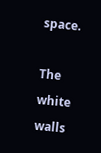space.

The white walls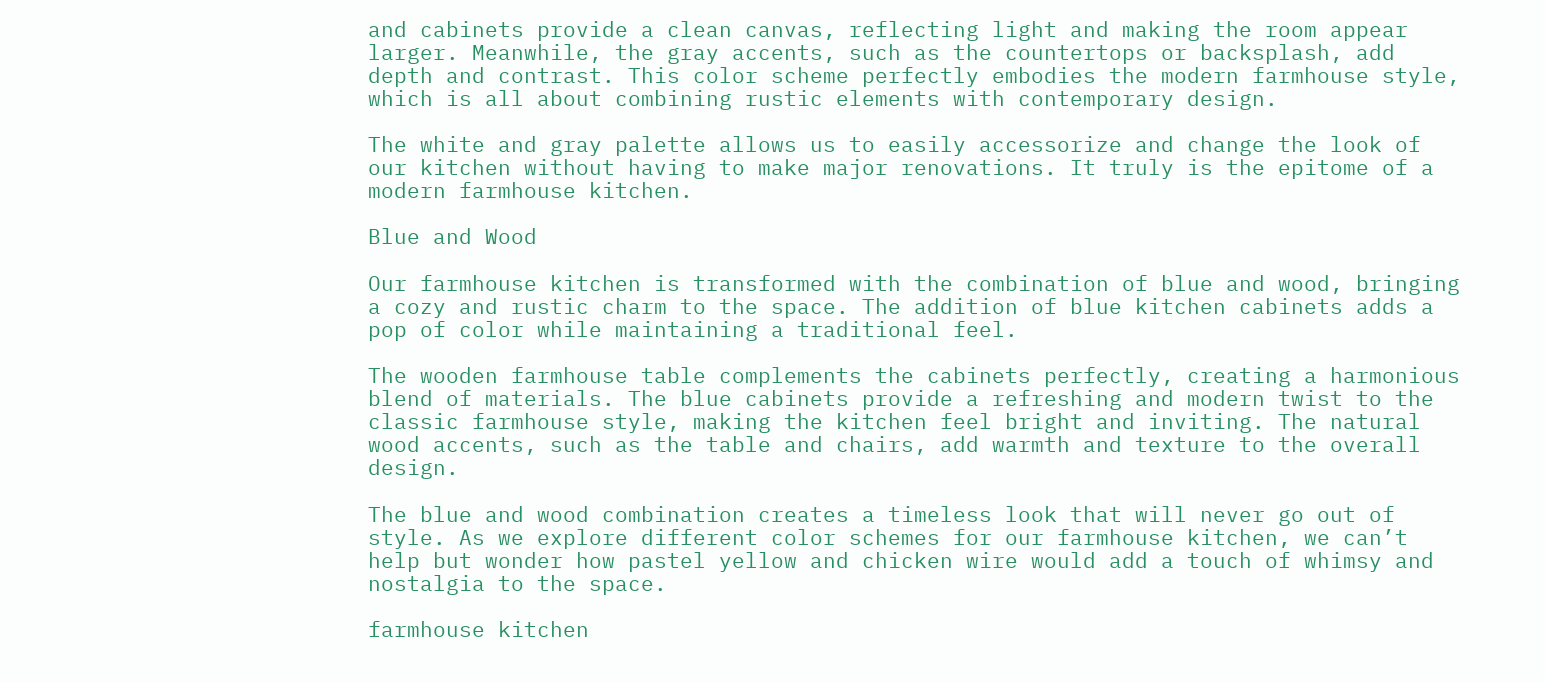and cabinets provide a clean canvas, reflecting light and making the room appear larger. Meanwhile, the gray accents, such as the countertops or backsplash, add depth and contrast. This color scheme perfectly embodies the modern farmhouse style, which is all about combining rustic elements with contemporary design.

The white and gray palette allows us to easily accessorize and change the look of our kitchen without having to make major renovations. It truly is the epitome of a modern farmhouse kitchen.

Blue and Wood

Our farmhouse kitchen is transformed with the combination of blue and wood, bringing a cozy and rustic charm to the space. The addition of blue kitchen cabinets adds a pop of color while maintaining a traditional feel.

The wooden farmhouse table complements the cabinets perfectly, creating a harmonious blend of materials. The blue cabinets provide a refreshing and modern twist to the classic farmhouse style, making the kitchen feel bright and inviting. The natural wood accents, such as the table and chairs, add warmth and texture to the overall design.

The blue and wood combination creates a timeless look that will never go out of style. As we explore different color schemes for our farmhouse kitchen, we can’t help but wonder how pastel yellow and chicken wire would add a touch of whimsy and nostalgia to the space.

farmhouse kitchen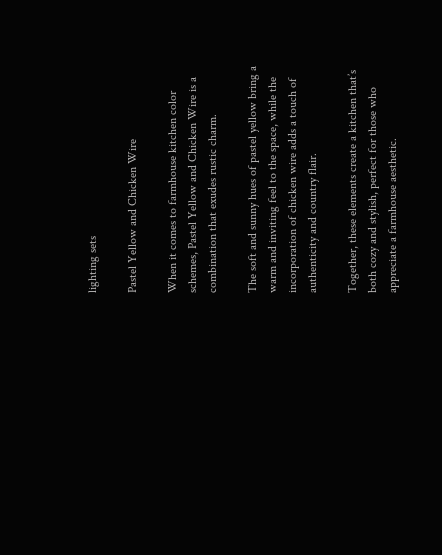lighting sets

Pastel Yellow and Chicken Wire

When it comes to farmhouse kitchen color schemes, Pastel Yellow and Chicken Wire is a combination that exudes rustic charm.

The soft and sunny hues of pastel yellow bring a warm and inviting feel to the space, while the incorporation of chicken wire adds a touch of authenticity and country flair.

Together, these elements create a kitchen that’s both cozy and stylish, perfect for those who appreciate a farmhouse aesthetic.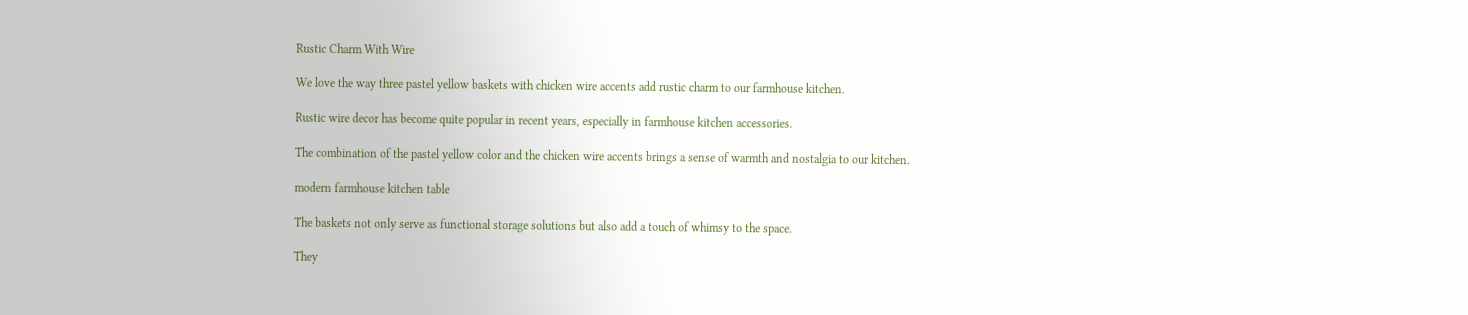Rustic Charm With Wire

We love the way three pastel yellow baskets with chicken wire accents add rustic charm to our farmhouse kitchen.

Rustic wire decor has become quite popular in recent years, especially in farmhouse kitchen accessories.

The combination of the pastel yellow color and the chicken wire accents brings a sense of warmth and nostalgia to our kitchen.

modern farmhouse kitchen table

The baskets not only serve as functional storage solutions but also add a touch of whimsy to the space.

They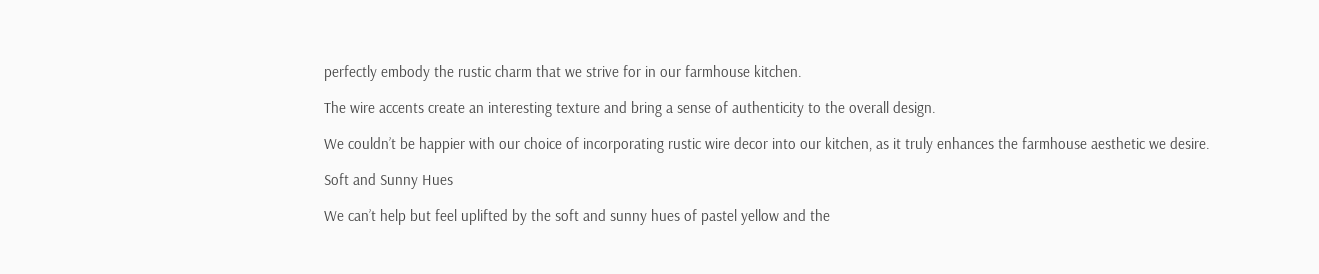perfectly embody the rustic charm that we strive for in our farmhouse kitchen.

The wire accents create an interesting texture and bring a sense of authenticity to the overall design.

We couldn’t be happier with our choice of incorporating rustic wire decor into our kitchen, as it truly enhances the farmhouse aesthetic we desire.

Soft and Sunny Hues

We can’t help but feel uplifted by the soft and sunny hues of pastel yellow and the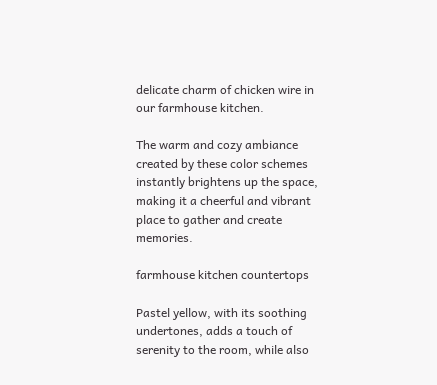delicate charm of chicken wire in our farmhouse kitchen.

The warm and cozy ambiance created by these color schemes instantly brightens up the space, making it a cheerful and vibrant place to gather and create memories.

farmhouse kitchen countertops

Pastel yellow, with its soothing undertones, adds a touch of serenity to the room, while also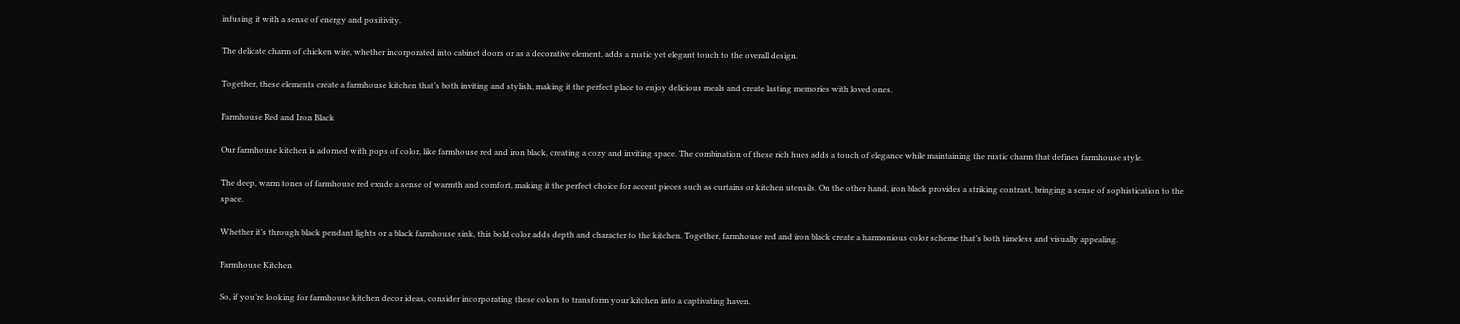infusing it with a sense of energy and positivity.

The delicate charm of chicken wire, whether incorporated into cabinet doors or as a decorative element, adds a rustic yet elegant touch to the overall design.

Together, these elements create a farmhouse kitchen that’s both inviting and stylish, making it the perfect place to enjoy delicious meals and create lasting memories with loved ones.

Farmhouse Red and Iron Black

Our farmhouse kitchen is adorned with pops of color, like farmhouse red and iron black, creating a cozy and inviting space. The combination of these rich hues adds a touch of elegance while maintaining the rustic charm that defines farmhouse style.

The deep, warm tones of farmhouse red exude a sense of warmth and comfort, making it the perfect choice for accent pieces such as curtains or kitchen utensils. On the other hand, iron black provides a striking contrast, bringing a sense of sophistication to the space.

Whether it’s through black pendant lights or a black farmhouse sink, this bold color adds depth and character to the kitchen. Together, farmhouse red and iron black create a harmonious color scheme that’s both timeless and visually appealing.

Farmhouse Kitchen

So, if you’re looking for farmhouse kitchen decor ideas, consider incorporating these colors to transform your kitchen into a captivating haven.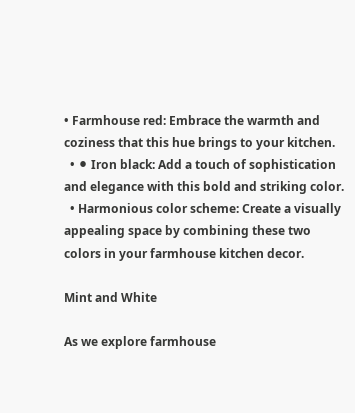• Farmhouse red: Embrace the warmth and coziness that this hue brings to your kitchen.
  • ⚫ Iron black: Add a touch of sophistication and elegance with this bold and striking color.
  • Harmonious color scheme: Create a visually appealing space by combining these two colors in your farmhouse kitchen decor.

Mint and White

As we explore farmhouse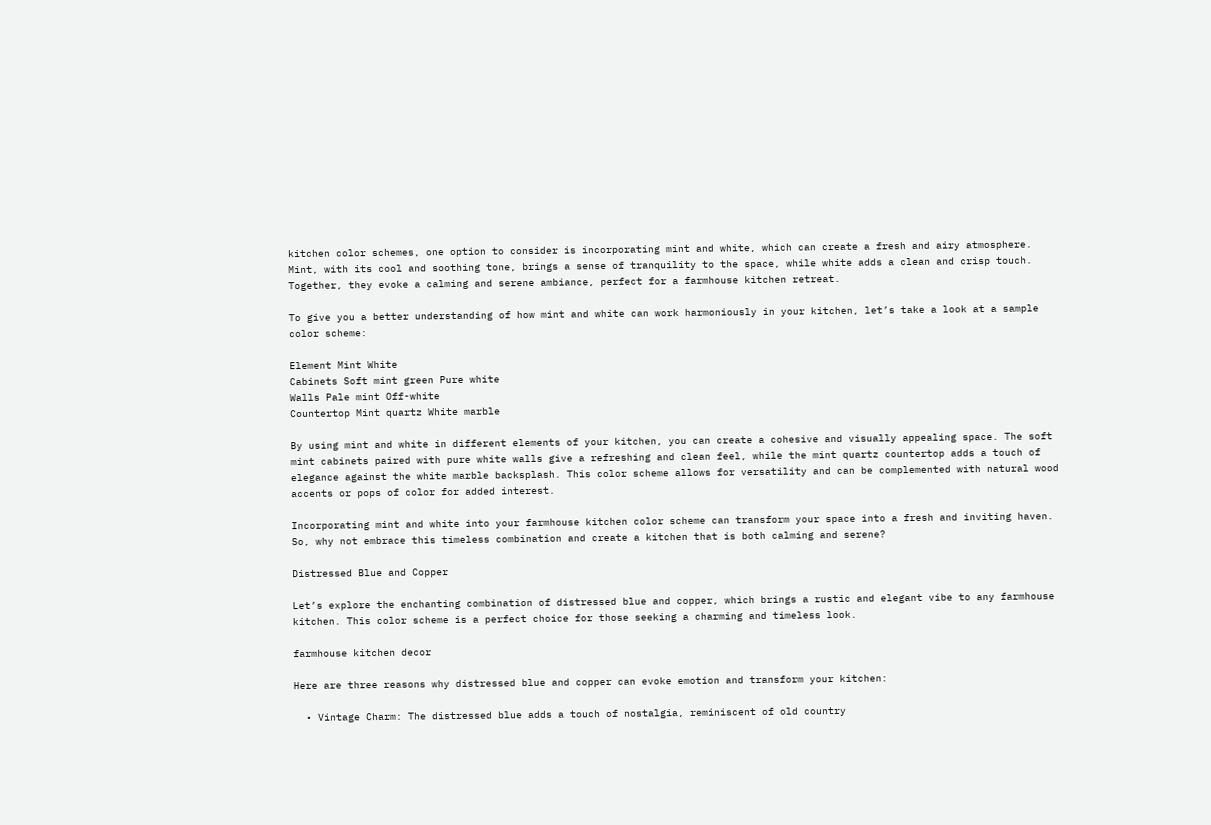kitchen color schemes, one option to consider is incorporating mint and white, which can create a fresh and airy atmosphere. Mint, with its cool and soothing tone, brings a sense of tranquility to the space, while white adds a clean and crisp touch. Together, they evoke a calming and serene ambiance, perfect for a farmhouse kitchen retreat.

To give you a better understanding of how mint and white can work harmoniously in your kitchen, let’s take a look at a sample color scheme:

Element Mint White
Cabinets Soft mint green Pure white
Walls Pale mint Off-white
Countertop Mint quartz White marble

By using mint and white in different elements of your kitchen, you can create a cohesive and visually appealing space. The soft mint cabinets paired with pure white walls give a refreshing and clean feel, while the mint quartz countertop adds a touch of elegance against the white marble backsplash. This color scheme allows for versatility and can be complemented with natural wood accents or pops of color for added interest.

Incorporating mint and white into your farmhouse kitchen color scheme can transform your space into a fresh and inviting haven. So, why not embrace this timeless combination and create a kitchen that is both calming and serene?

Distressed Blue and Copper

Let’s explore the enchanting combination of distressed blue and copper, which brings a rustic and elegant vibe to any farmhouse kitchen. This color scheme is a perfect choice for those seeking a charming and timeless look.

farmhouse kitchen decor

Here are three reasons why distressed blue and copper can evoke emotion and transform your kitchen:

  • Vintage Charm: The distressed blue adds a touch of nostalgia, reminiscent of old country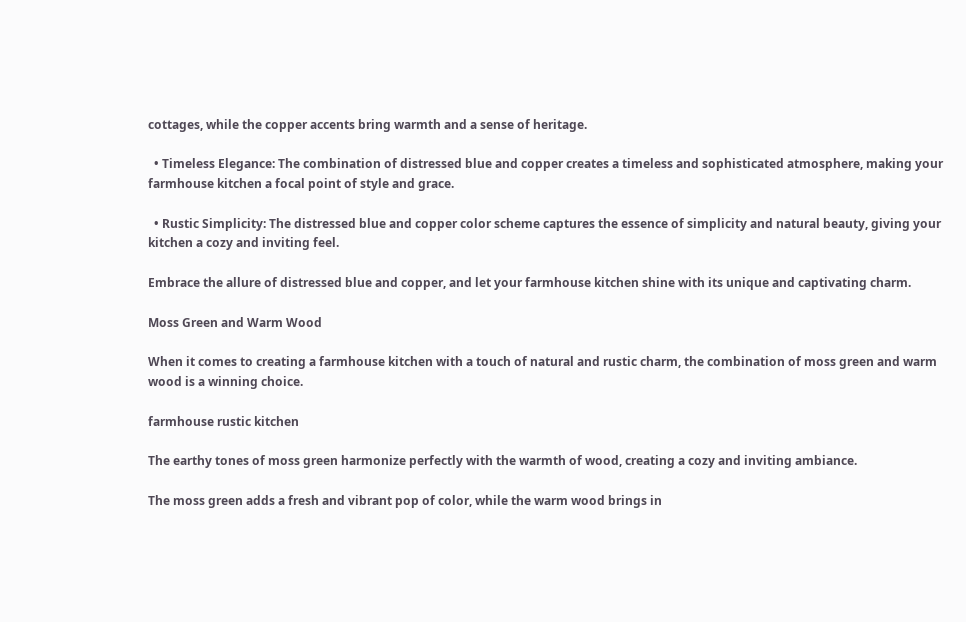cottages, while the copper accents bring warmth and a sense of heritage.

  • Timeless Elegance: The combination of distressed blue and copper creates a timeless and sophisticated atmosphere, making your farmhouse kitchen a focal point of style and grace.

  • Rustic Simplicity: The distressed blue and copper color scheme captures the essence of simplicity and natural beauty, giving your kitchen a cozy and inviting feel.

Embrace the allure of distressed blue and copper, and let your farmhouse kitchen shine with its unique and captivating charm.

Moss Green and Warm Wood

When it comes to creating a farmhouse kitchen with a touch of natural and rustic charm, the combination of moss green and warm wood is a winning choice.

farmhouse rustic kitchen

The earthy tones of moss green harmonize perfectly with the warmth of wood, creating a cozy and inviting ambiance.

The moss green adds a fresh and vibrant pop of color, while the warm wood brings in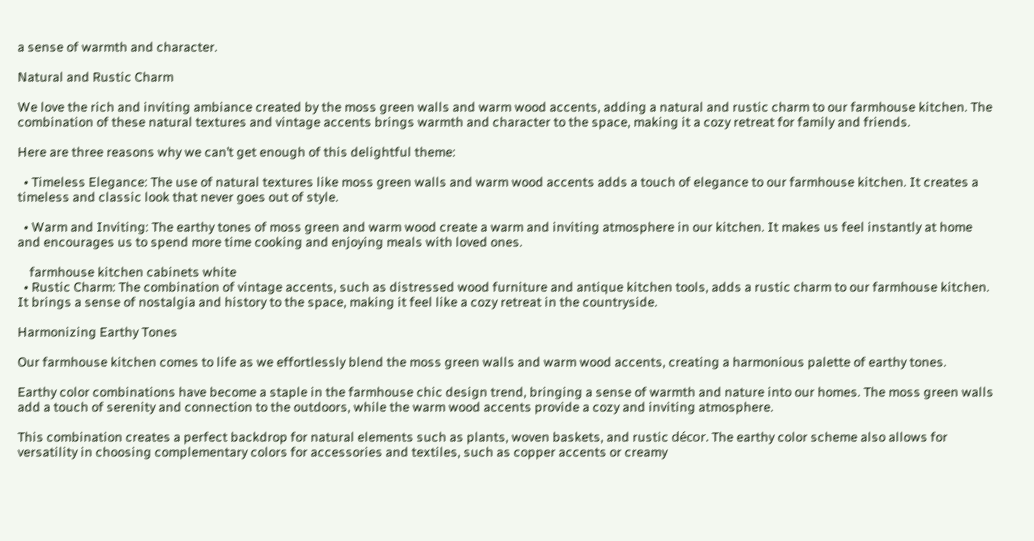a sense of warmth and character.

Natural and Rustic Charm

We love the rich and inviting ambiance created by the moss green walls and warm wood accents, adding a natural and rustic charm to our farmhouse kitchen. The combination of these natural textures and vintage accents brings warmth and character to the space, making it a cozy retreat for family and friends.

Here are three reasons why we can’t get enough of this delightful theme:

  • Timeless Elegance: The use of natural textures like moss green walls and warm wood accents adds a touch of elegance to our farmhouse kitchen. It creates a timeless and classic look that never goes out of style.

  • Warm and Inviting: The earthy tones of moss green and warm wood create a warm and inviting atmosphere in our kitchen. It makes us feel instantly at home and encourages us to spend more time cooking and enjoying meals with loved ones.

    farmhouse kitchen cabinets white
  • Rustic Charm: The combination of vintage accents, such as distressed wood furniture and antique kitchen tools, adds a rustic charm to our farmhouse kitchen. It brings a sense of nostalgia and history to the space, making it feel like a cozy retreat in the countryside.

Harmonizing Earthy Tones

Our farmhouse kitchen comes to life as we effortlessly blend the moss green walls and warm wood accents, creating a harmonious palette of earthy tones.

Earthy color combinations have become a staple in the farmhouse chic design trend, bringing a sense of warmth and nature into our homes. The moss green walls add a touch of serenity and connection to the outdoors, while the warm wood accents provide a cozy and inviting atmosphere.

This combination creates a perfect backdrop for natural elements such as plants, woven baskets, and rustic décor. The earthy color scheme also allows for versatility in choosing complementary colors for accessories and textiles, such as copper accents or creamy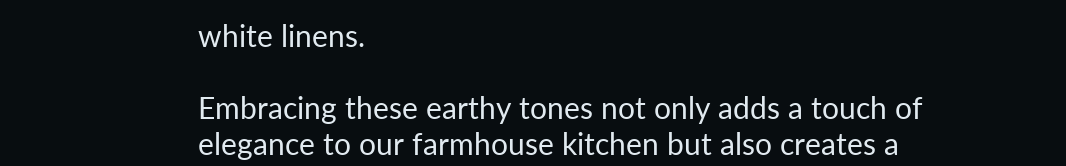white linens.

Embracing these earthy tones not only adds a touch of elegance to our farmhouse kitchen but also creates a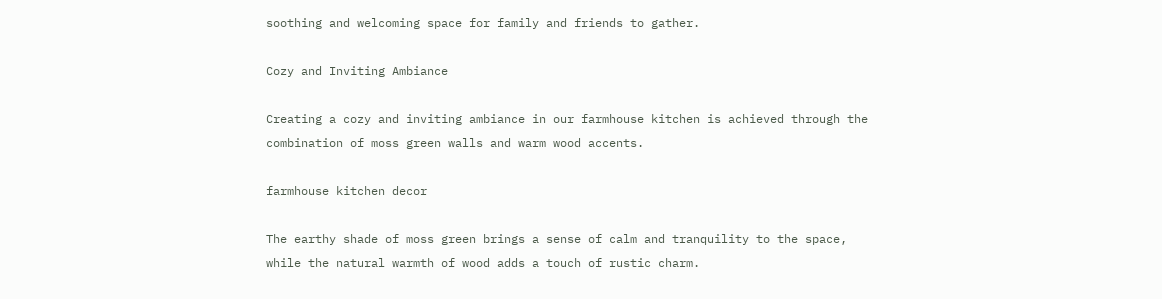soothing and welcoming space for family and friends to gather.

Cozy and Inviting Ambiance

Creating a cozy and inviting ambiance in our farmhouse kitchen is achieved through the combination of moss green walls and warm wood accents.

farmhouse kitchen decor

The earthy shade of moss green brings a sense of calm and tranquility to the space, while the natural warmth of wood adds a touch of rustic charm.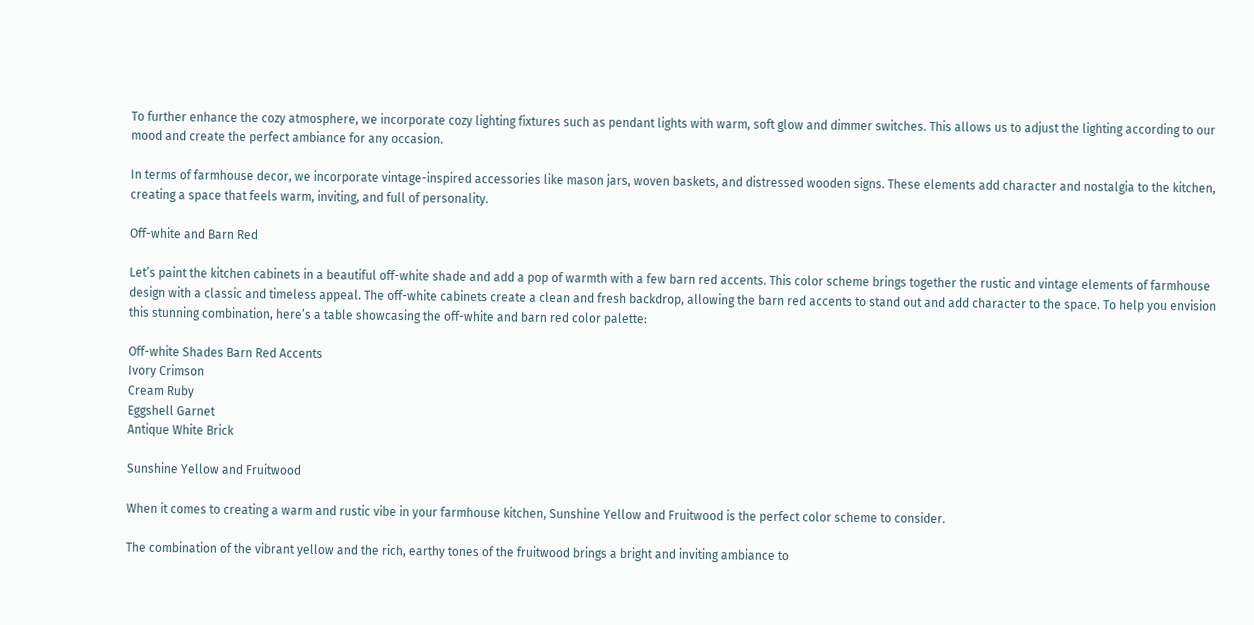To further enhance the cozy atmosphere, we incorporate cozy lighting fixtures such as pendant lights with warm, soft glow and dimmer switches. This allows us to adjust the lighting according to our mood and create the perfect ambiance for any occasion.

In terms of farmhouse decor, we incorporate vintage-inspired accessories like mason jars, woven baskets, and distressed wooden signs. These elements add character and nostalgia to the kitchen, creating a space that feels warm, inviting, and full of personality.

Off-white and Barn Red

Let’s paint the kitchen cabinets in a beautiful off-white shade and add a pop of warmth with a few barn red accents. This color scheme brings together the rustic and vintage elements of farmhouse design with a classic and timeless appeal. The off-white cabinets create a clean and fresh backdrop, allowing the barn red accents to stand out and add character to the space. To help you envision this stunning combination, here’s a table showcasing the off-white and barn red color palette:

Off-white Shades Barn Red Accents
Ivory Crimson
Cream Ruby
Eggshell Garnet
Antique White Brick

Sunshine Yellow and Fruitwood

When it comes to creating a warm and rustic vibe in your farmhouse kitchen, Sunshine Yellow and Fruitwood is the perfect color scheme to consider.

The combination of the vibrant yellow and the rich, earthy tones of the fruitwood brings a bright and inviting ambiance to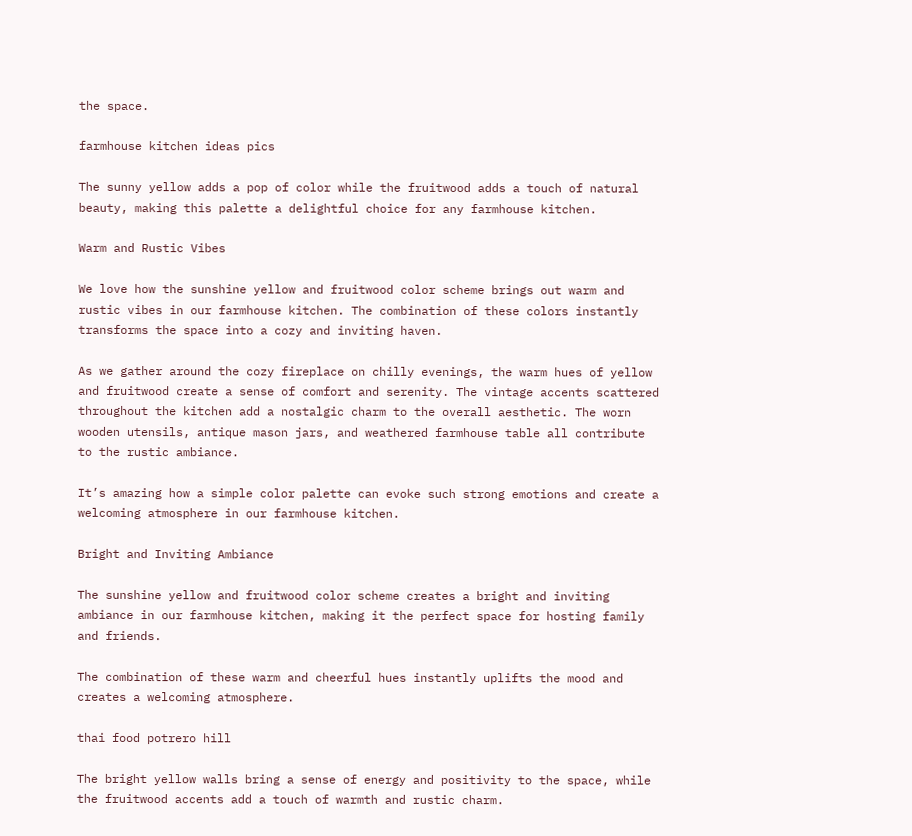the space.

farmhouse kitchen ideas pics

The sunny yellow adds a pop of color while the fruitwood adds a touch of natural beauty, making this palette a delightful choice for any farmhouse kitchen.

Warm and Rustic Vibes

We love how the sunshine yellow and fruitwood color scheme brings out warm and rustic vibes in our farmhouse kitchen. The combination of these colors instantly transforms the space into a cozy and inviting haven.

As we gather around the cozy fireplace on chilly evenings, the warm hues of yellow and fruitwood create a sense of comfort and serenity. The vintage accents scattered throughout the kitchen add a nostalgic charm to the overall aesthetic. The worn wooden utensils, antique mason jars, and weathered farmhouse table all contribute to the rustic ambiance.

It’s amazing how a simple color palette can evoke such strong emotions and create a welcoming atmosphere in our farmhouse kitchen.

Bright and Inviting Ambiance

The sunshine yellow and fruitwood color scheme creates a bright and inviting ambiance in our farmhouse kitchen, making it the perfect space for hosting family and friends.

The combination of these warm and cheerful hues instantly uplifts the mood and creates a welcoming atmosphere.

thai food potrero hill

The bright yellow walls bring a sense of energy and positivity to the space, while the fruitwood accents add a touch of warmth and rustic charm.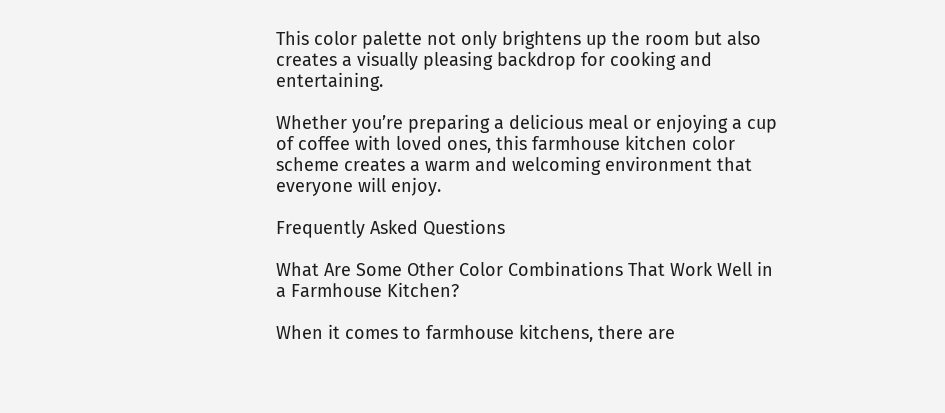This color palette not only brightens up the room but also creates a visually pleasing backdrop for cooking and entertaining.

Whether you’re preparing a delicious meal or enjoying a cup of coffee with loved ones, this farmhouse kitchen color scheme creates a warm and welcoming environment that everyone will enjoy.

Frequently Asked Questions

What Are Some Other Color Combinations That Work Well in a Farmhouse Kitchen?

When it comes to farmhouse kitchens, there are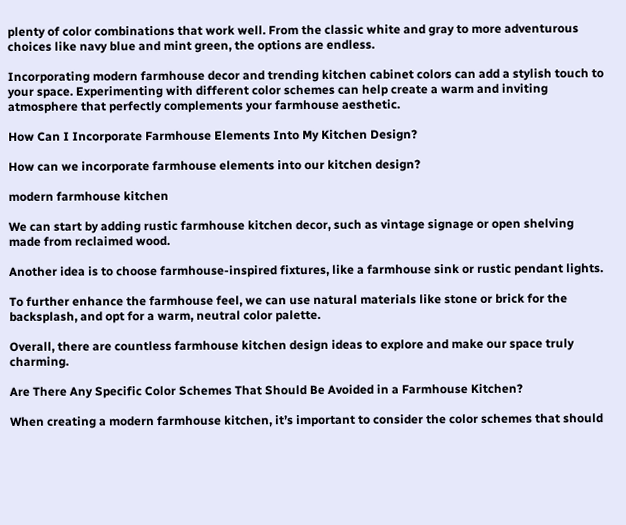plenty of color combinations that work well. From the classic white and gray to more adventurous choices like navy blue and mint green, the options are endless.

Incorporating modern farmhouse decor and trending kitchen cabinet colors can add a stylish touch to your space. Experimenting with different color schemes can help create a warm and inviting atmosphere that perfectly complements your farmhouse aesthetic.

How Can I Incorporate Farmhouse Elements Into My Kitchen Design?

How can we incorporate farmhouse elements into our kitchen design?

modern farmhouse kitchen

We can start by adding rustic farmhouse kitchen decor, such as vintage signage or open shelving made from reclaimed wood.

Another idea is to choose farmhouse-inspired fixtures, like a farmhouse sink or rustic pendant lights.

To further enhance the farmhouse feel, we can use natural materials like stone or brick for the backsplash, and opt for a warm, neutral color palette.

Overall, there are countless farmhouse kitchen design ideas to explore and make our space truly charming.

Are There Any Specific Color Schemes That Should Be Avoided in a Farmhouse Kitchen?

When creating a modern farmhouse kitchen, it’s important to consider the color schemes that should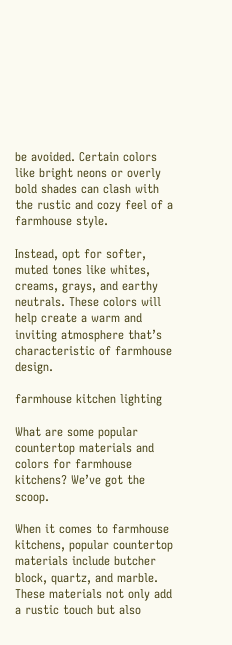be avoided. Certain colors like bright neons or overly bold shades can clash with the rustic and cozy feel of a farmhouse style.

Instead, opt for softer, muted tones like whites, creams, grays, and earthy neutrals. These colors will help create a warm and inviting atmosphere that’s characteristic of farmhouse design.

farmhouse kitchen lighting

What are some popular countertop materials and colors for farmhouse kitchens? We’ve got the scoop.

When it comes to farmhouse kitchens, popular countertop materials include butcher block, quartz, and marble. These materials not only add a rustic touch but also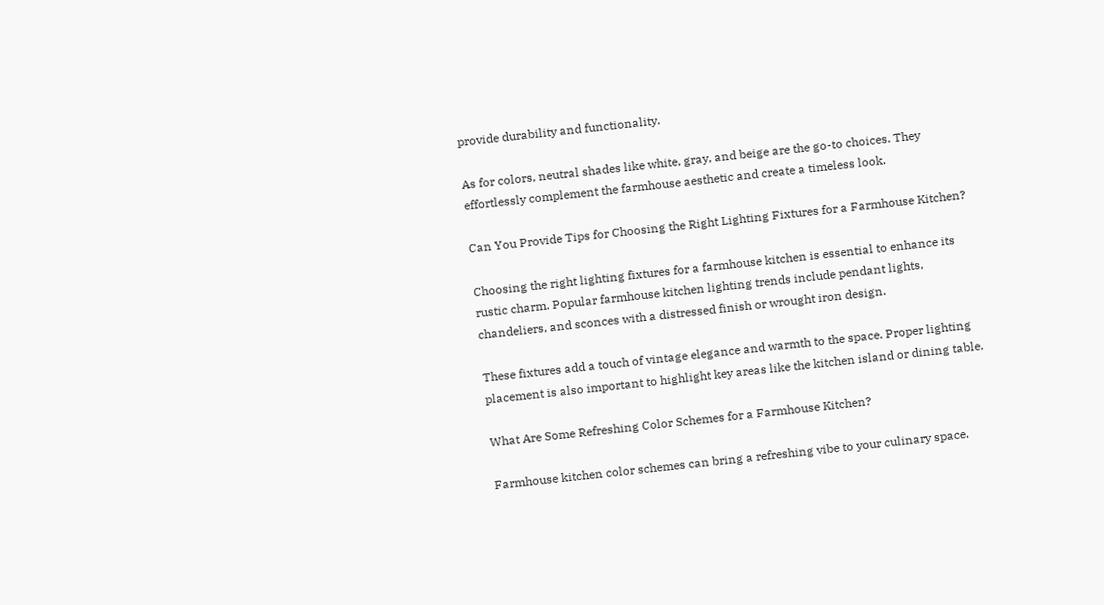provide durability and functionality.

As for colors, neutral shades like white, gray, and beige are the go-to choices. They effortlessly complement the farmhouse aesthetic and create a timeless look.

Can You Provide Tips for Choosing the Right Lighting Fixtures for a Farmhouse Kitchen?

Choosing the right lighting fixtures for a farmhouse kitchen is essential to enhance its rustic charm. Popular farmhouse kitchen lighting trends include pendant lights, chandeliers, and sconces with a distressed finish or wrought iron design.

These fixtures add a touch of vintage elegance and warmth to the space. Proper lighting placement is also important to highlight key areas like the kitchen island or dining table.

What Are Some Refreshing Color Schemes for a Farmhouse Kitchen?

Farmhouse kitchen color schemes can bring a refreshing vibe to your culinary space.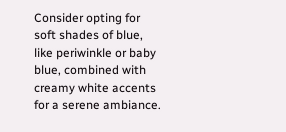Consider opting for soft shades of blue, like periwinkle or baby blue, combined with creamy white accents for a serene ambiance.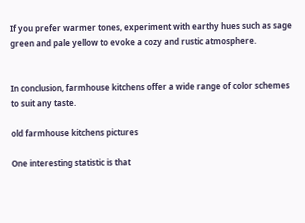If you prefer warmer tones, experiment with earthy hues such as sage green and pale yellow to evoke a cozy and rustic atmosphere.


In conclusion, farmhouse kitchens offer a wide range of color schemes to suit any taste.

old farmhouse kitchens pictures

One interesting statistic is that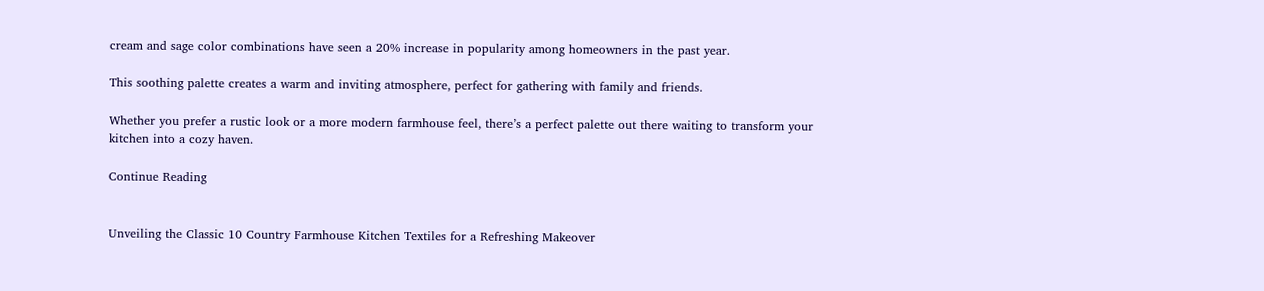cream and sage color combinations have seen a 20% increase in popularity among homeowners in the past year.

This soothing palette creates a warm and inviting atmosphere, perfect for gathering with family and friends.

Whether you prefer a rustic look or a more modern farmhouse feel, there’s a perfect palette out there waiting to transform your kitchen into a cozy haven.

Continue Reading


Unveiling the Classic 10 Country Farmhouse Kitchen Textiles for a Refreshing Makeover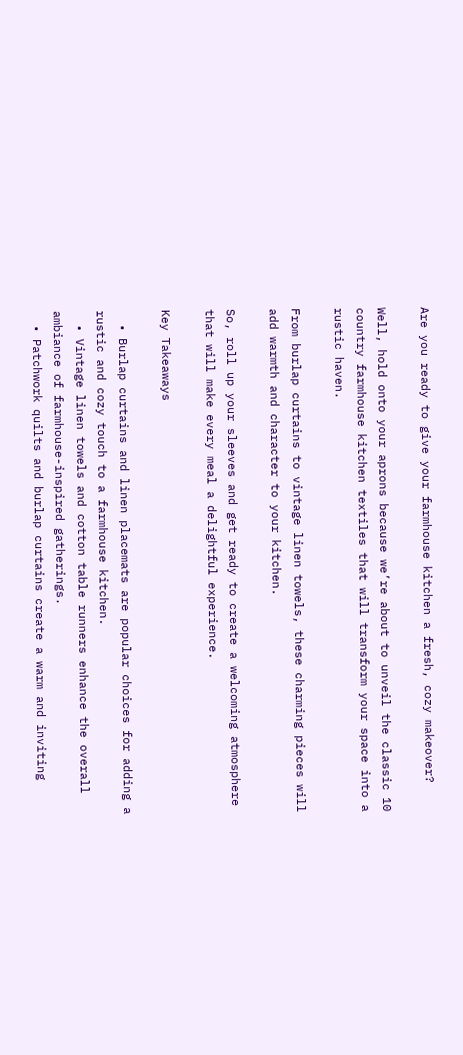Are you ready to give your farmhouse kitchen a fresh, cozy makeover?

Well, hold onto your aprons because we’re about to unveil the classic 10 country farmhouse kitchen textiles that will transform your space into a rustic haven.

From burlap curtains to vintage linen towels, these charming pieces will add warmth and character to your kitchen.

So, roll up your sleeves and get ready to create a welcoming atmosphere that will make every meal a delightful experience.

Key Takeaways

  • Burlap curtains and linen placemats are popular choices for adding a rustic and cozy touch to a farmhouse kitchen.
  • Vintage linen towels and cotton table runners enhance the overall ambiance of farmhouse-inspired gatherings.
  • Patchwork quilts and burlap curtains create a warm and inviting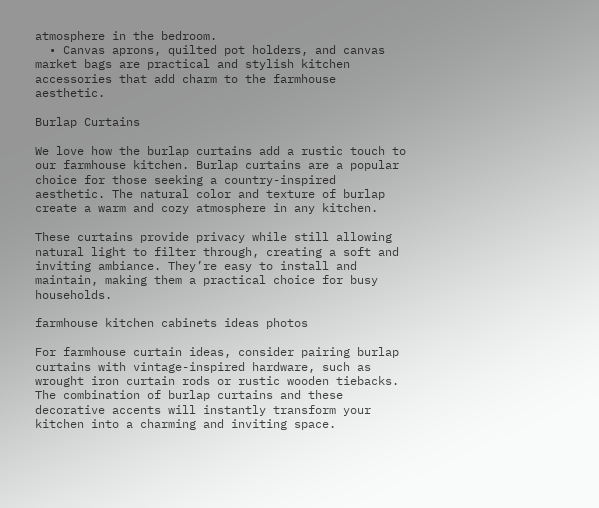atmosphere in the bedroom.
  • Canvas aprons, quilted pot holders, and canvas market bags are practical and stylish kitchen accessories that add charm to the farmhouse aesthetic.

Burlap Curtains

We love how the burlap curtains add a rustic touch to our farmhouse kitchen. Burlap curtains are a popular choice for those seeking a country-inspired aesthetic. The natural color and texture of burlap create a warm and cozy atmosphere in any kitchen.

These curtains provide privacy while still allowing natural light to filter through, creating a soft and inviting ambiance. They’re easy to install and maintain, making them a practical choice for busy households.

farmhouse kitchen cabinets ideas photos

For farmhouse curtain ideas, consider pairing burlap curtains with vintage-inspired hardware, such as wrought iron curtain rods or rustic wooden tiebacks. The combination of burlap curtains and these decorative accents will instantly transform your kitchen into a charming and inviting space.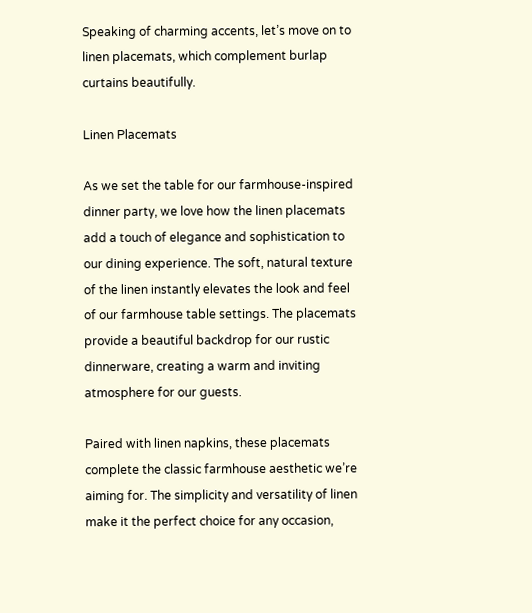Speaking of charming accents, let’s move on to linen placemats, which complement burlap curtains beautifully.

Linen Placemats

As we set the table for our farmhouse-inspired dinner party, we love how the linen placemats add a touch of elegance and sophistication to our dining experience. The soft, natural texture of the linen instantly elevates the look and feel of our farmhouse table settings. The placemats provide a beautiful backdrop for our rustic dinnerware, creating a warm and inviting atmosphere for our guests.

Paired with linen napkins, these placemats complete the classic farmhouse aesthetic we’re aiming for. The simplicity and versatility of linen make it the perfect choice for any occasion,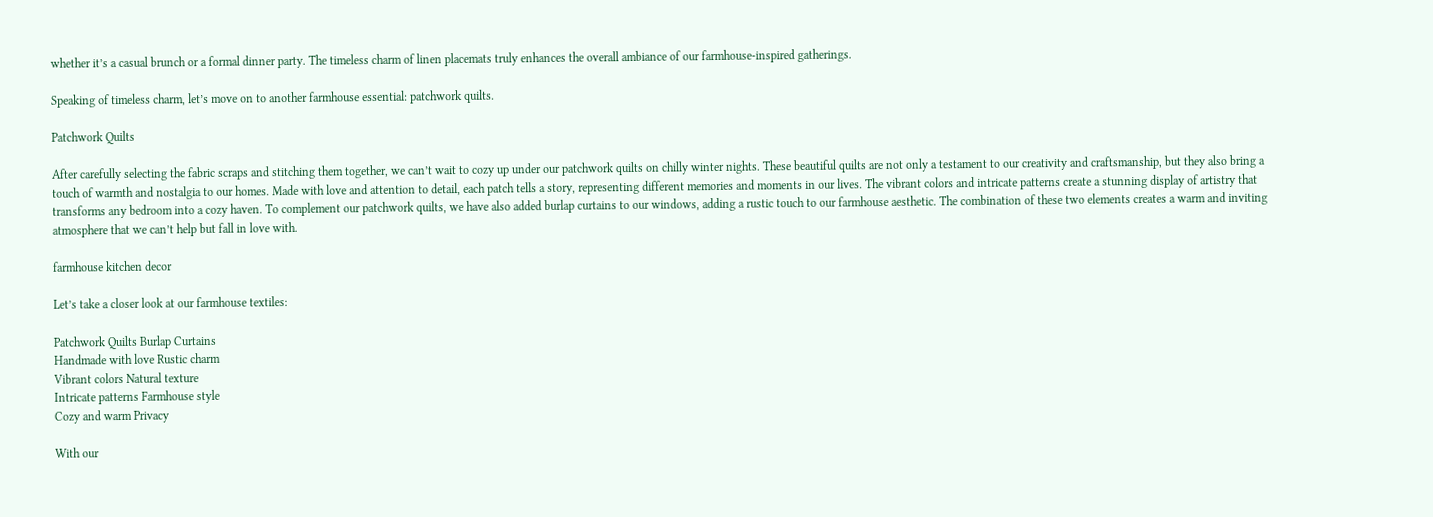whether it’s a casual brunch or a formal dinner party. The timeless charm of linen placemats truly enhances the overall ambiance of our farmhouse-inspired gatherings.

Speaking of timeless charm, let’s move on to another farmhouse essential: patchwork quilts.

Patchwork Quilts

After carefully selecting the fabric scraps and stitching them together, we can’t wait to cozy up under our patchwork quilts on chilly winter nights. These beautiful quilts are not only a testament to our creativity and craftsmanship, but they also bring a touch of warmth and nostalgia to our homes. Made with love and attention to detail, each patch tells a story, representing different memories and moments in our lives. The vibrant colors and intricate patterns create a stunning display of artistry that transforms any bedroom into a cozy haven. To complement our patchwork quilts, we have also added burlap curtains to our windows, adding a rustic touch to our farmhouse aesthetic. The combination of these two elements creates a warm and inviting atmosphere that we can’t help but fall in love with.

farmhouse kitchen decor

Let’s take a closer look at our farmhouse textiles:

Patchwork Quilts Burlap Curtains
Handmade with love Rustic charm
Vibrant colors Natural texture
Intricate patterns Farmhouse style
Cozy and warm Privacy

With our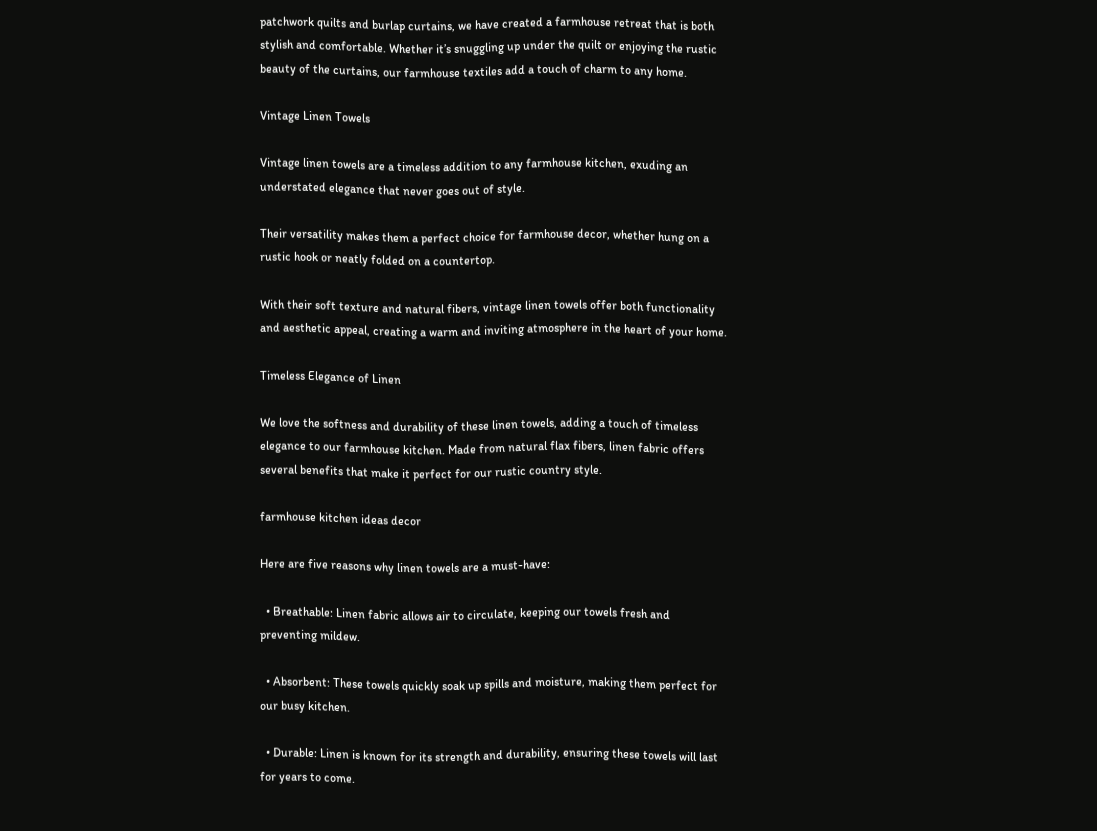patchwork quilts and burlap curtains, we have created a farmhouse retreat that is both stylish and comfortable. Whether it’s snuggling up under the quilt or enjoying the rustic beauty of the curtains, our farmhouse textiles add a touch of charm to any home.

Vintage Linen Towels

Vintage linen towels are a timeless addition to any farmhouse kitchen, exuding an understated elegance that never goes out of style.

Their versatility makes them a perfect choice for farmhouse decor, whether hung on a rustic hook or neatly folded on a countertop.

With their soft texture and natural fibers, vintage linen towels offer both functionality and aesthetic appeal, creating a warm and inviting atmosphere in the heart of your home.

Timeless Elegance of Linen

We love the softness and durability of these linen towels, adding a touch of timeless elegance to our farmhouse kitchen. Made from natural flax fibers, linen fabric offers several benefits that make it perfect for our rustic country style.

farmhouse kitchen ideas decor

Here are five reasons why linen towels are a must-have:

  • Breathable: Linen fabric allows air to circulate, keeping our towels fresh and preventing mildew.

  • Absorbent: These towels quickly soak up spills and moisture, making them perfect for our busy kitchen.

  • Durable: Linen is known for its strength and durability, ensuring these towels will last for years to come.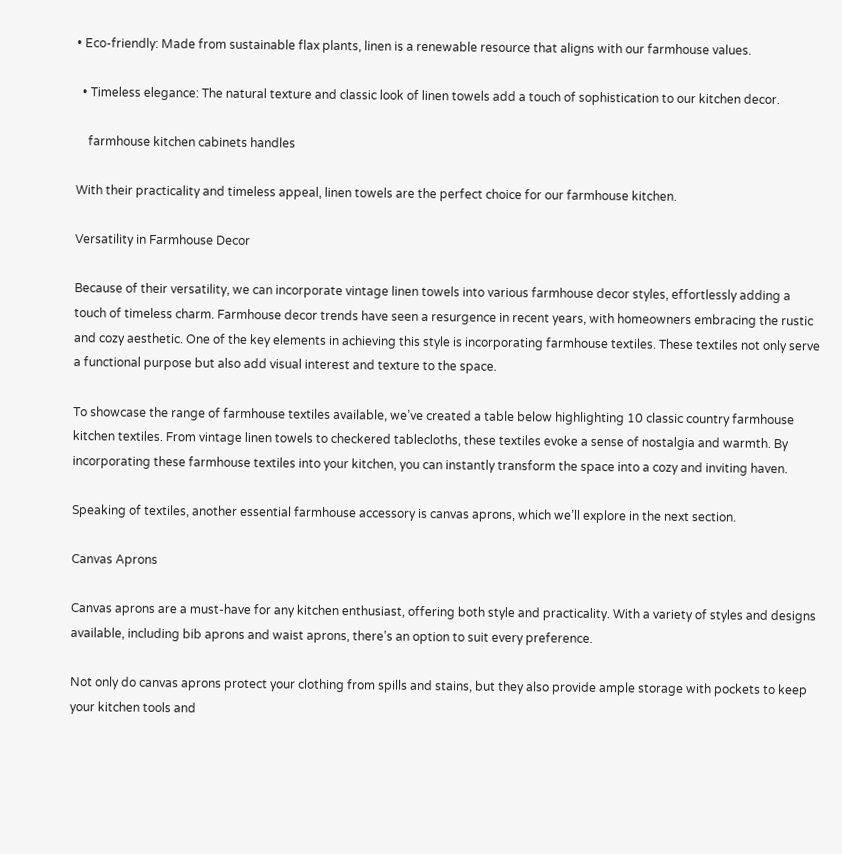• Eco-friendly: Made from sustainable flax plants, linen is a renewable resource that aligns with our farmhouse values.

  • Timeless elegance: The natural texture and classic look of linen towels add a touch of sophistication to our kitchen decor.

    farmhouse kitchen cabinets handles

With their practicality and timeless appeal, linen towels are the perfect choice for our farmhouse kitchen.

Versatility in Farmhouse Decor

Because of their versatility, we can incorporate vintage linen towels into various farmhouse decor styles, effortlessly adding a touch of timeless charm. Farmhouse decor trends have seen a resurgence in recent years, with homeowners embracing the rustic and cozy aesthetic. One of the key elements in achieving this style is incorporating farmhouse textiles. These textiles not only serve a functional purpose but also add visual interest and texture to the space.

To showcase the range of farmhouse textiles available, we’ve created a table below highlighting 10 classic country farmhouse kitchen textiles. From vintage linen towels to checkered tablecloths, these textiles evoke a sense of nostalgia and warmth. By incorporating these farmhouse textiles into your kitchen, you can instantly transform the space into a cozy and inviting haven.

Speaking of textiles, another essential farmhouse accessory is canvas aprons, which we’ll explore in the next section.

Canvas Aprons

Canvas aprons are a must-have for any kitchen enthusiast, offering both style and practicality. With a variety of styles and designs available, including bib aprons and waist aprons, there’s an option to suit every preference.

Not only do canvas aprons protect your clothing from spills and stains, but they also provide ample storage with pockets to keep your kitchen tools and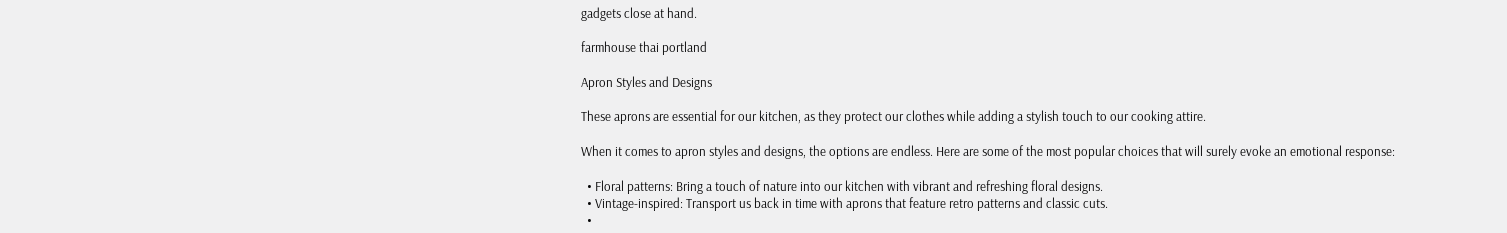gadgets close at hand.

farmhouse thai portland

Apron Styles and Designs

These aprons are essential for our kitchen, as they protect our clothes while adding a stylish touch to our cooking attire.

When it comes to apron styles and designs, the options are endless. Here are some of the most popular choices that will surely evoke an emotional response:

  • Floral patterns: Bring a touch of nature into our kitchen with vibrant and refreshing floral designs.
  • Vintage-inspired: Transport us back in time with aprons that feature retro patterns and classic cuts.
  •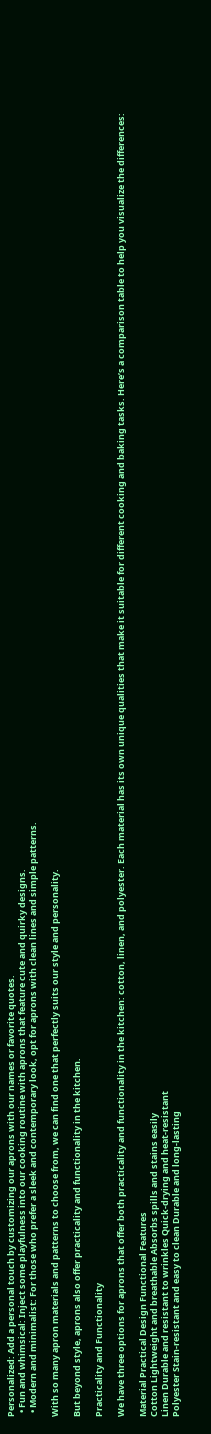Personalized: Add a personal touch by customizing our aprons with our names or favorite quotes.
  • Fun and whimsical: Inject some playfulness into our cooking routine with aprons that feature cute and quirky designs.
  • Modern and minimalist: For those who prefer a sleek and contemporary look, opt for aprons with clean lines and simple patterns.

With so many apron materials and patterns to choose from, we can find one that perfectly suits our style and personality.

But beyond style, aprons also offer practicality and functionality in the kitchen.

Practicality and Functionality

We have three options for aprons that offer both practicality and functionality in the kitchen: cotton, linen, and polyester. Each material has its own unique qualities that make it suitable for different cooking and baking tasks. Here’s a comparison table to help you visualize the differences:

Material Practical Design Functional Features
Cotton Lightweight and breathable Absorbs spills and stains easily
Linen Durable and resistant to wrinkles Quick-drying and heat-resistant
Polyester Stain-resistant and easy to clean Durable and long-lasting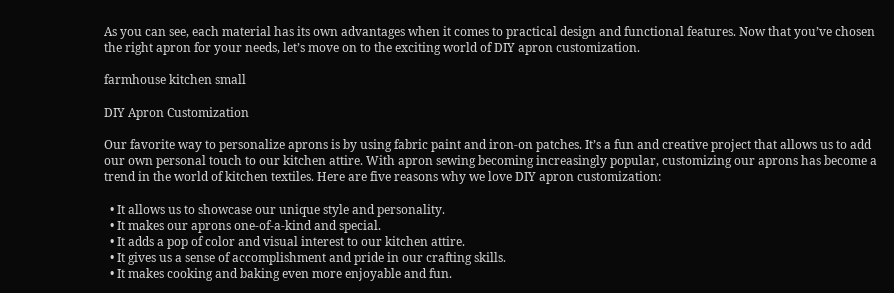As you can see, each material has its own advantages when it comes to practical design and functional features. Now that you’ve chosen the right apron for your needs, let’s move on to the exciting world of DIY apron customization.

farmhouse kitchen small

DIY Apron Customization

Our favorite way to personalize aprons is by using fabric paint and iron-on patches. It’s a fun and creative project that allows us to add our own personal touch to our kitchen attire. With apron sewing becoming increasingly popular, customizing our aprons has become a trend in the world of kitchen textiles. Here are five reasons why we love DIY apron customization:

  • It allows us to showcase our unique style and personality.
  • It makes our aprons one-of-a-kind and special.
  • It adds a pop of color and visual interest to our kitchen attire.
  • It gives us a sense of accomplishment and pride in our crafting skills.
  • It makes cooking and baking even more enjoyable and fun.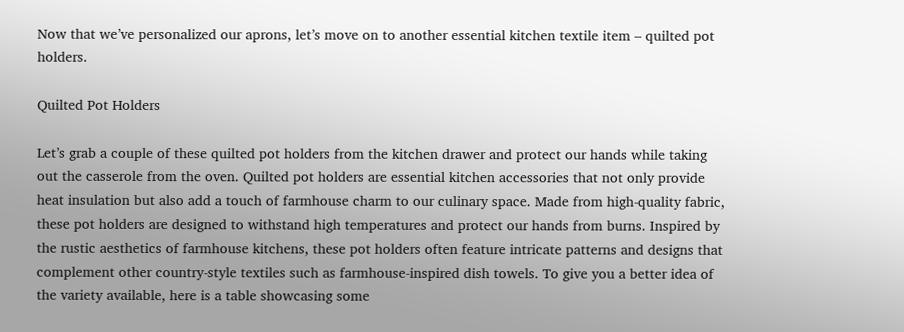Now that we’ve personalized our aprons, let’s move on to another essential kitchen textile item – quilted pot holders.

Quilted Pot Holders

Let’s grab a couple of these quilted pot holders from the kitchen drawer and protect our hands while taking out the casserole from the oven. Quilted pot holders are essential kitchen accessories that not only provide heat insulation but also add a touch of farmhouse charm to our culinary space. Made from high-quality fabric, these pot holders are designed to withstand high temperatures and protect our hands from burns. Inspired by the rustic aesthetics of farmhouse kitchens, these pot holders often feature intricate patterns and designs that complement other country-style textiles such as farmhouse-inspired dish towels. To give you a better idea of the variety available, here is a table showcasing some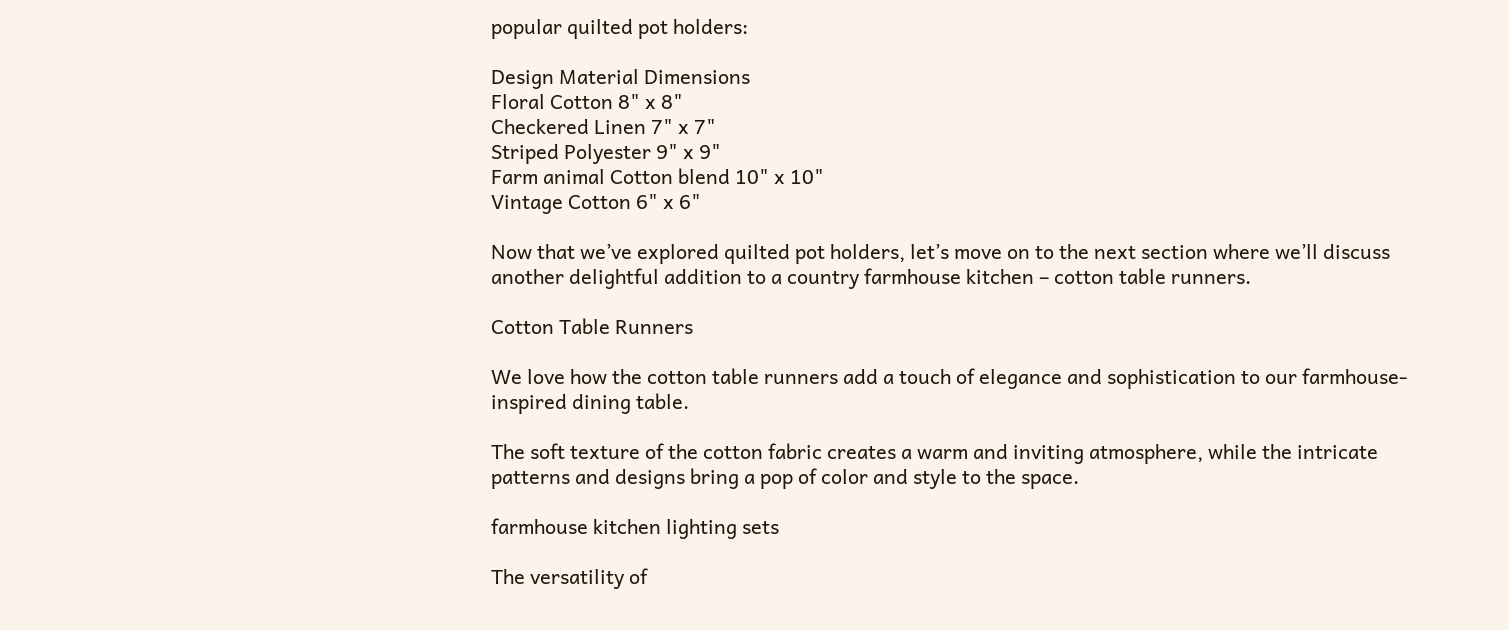popular quilted pot holders:

Design Material Dimensions
Floral Cotton 8" x 8"
Checkered Linen 7" x 7"
Striped Polyester 9" x 9"
Farm animal Cotton blend 10" x 10"
Vintage Cotton 6" x 6"

Now that we’ve explored quilted pot holders, let’s move on to the next section where we’ll discuss another delightful addition to a country farmhouse kitchen – cotton table runners.

Cotton Table Runners

We love how the cotton table runners add a touch of elegance and sophistication to our farmhouse-inspired dining table.

The soft texture of the cotton fabric creates a warm and inviting atmosphere, while the intricate patterns and designs bring a pop of color and style to the space.

farmhouse kitchen lighting sets

The versatility of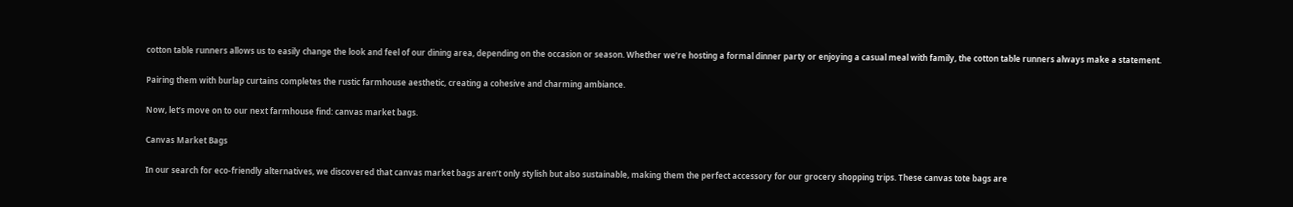cotton table runners allows us to easily change the look and feel of our dining area, depending on the occasion or season. Whether we’re hosting a formal dinner party or enjoying a casual meal with family, the cotton table runners always make a statement.

Pairing them with burlap curtains completes the rustic farmhouse aesthetic, creating a cohesive and charming ambiance.

Now, let’s move on to our next farmhouse find: canvas market bags.

Canvas Market Bags

In our search for eco-friendly alternatives, we discovered that canvas market bags aren’t only stylish but also sustainable, making them the perfect accessory for our grocery shopping trips. These canvas tote bags are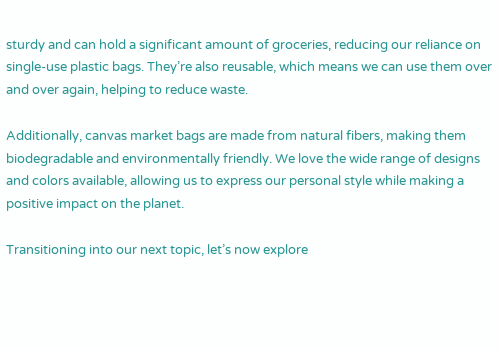sturdy and can hold a significant amount of groceries, reducing our reliance on single-use plastic bags. They’re also reusable, which means we can use them over and over again, helping to reduce waste.

Additionally, canvas market bags are made from natural fibers, making them biodegradable and environmentally friendly. We love the wide range of designs and colors available, allowing us to express our personal style while making a positive impact on the planet.

Transitioning into our next topic, let’s now explore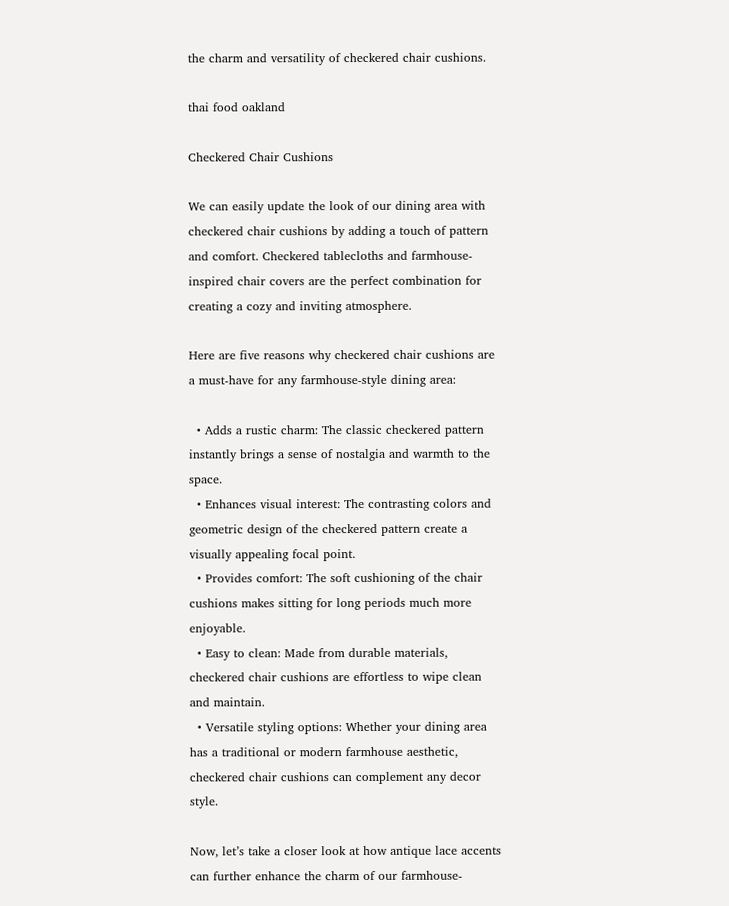the charm and versatility of checkered chair cushions.

thai food oakland

Checkered Chair Cushions

We can easily update the look of our dining area with checkered chair cushions by adding a touch of pattern and comfort. Checkered tablecloths and farmhouse-inspired chair covers are the perfect combination for creating a cozy and inviting atmosphere.

Here are five reasons why checkered chair cushions are a must-have for any farmhouse-style dining area:

  • Adds a rustic charm: The classic checkered pattern instantly brings a sense of nostalgia and warmth to the space.
  • Enhances visual interest: The contrasting colors and geometric design of the checkered pattern create a visually appealing focal point.
  • Provides comfort: The soft cushioning of the chair cushions makes sitting for long periods much more enjoyable.
  • Easy to clean: Made from durable materials, checkered chair cushions are effortless to wipe clean and maintain.
  • Versatile styling options: Whether your dining area has a traditional or modern farmhouse aesthetic, checkered chair cushions can complement any decor style.

Now, let’s take a closer look at how antique lace accents can further enhance the charm of our farmhouse-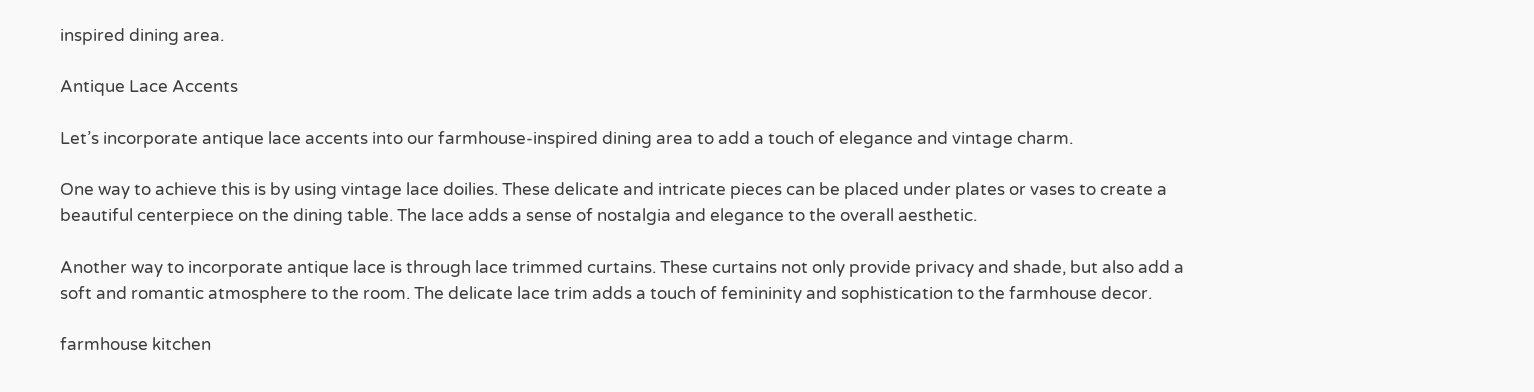inspired dining area.

Antique Lace Accents

Let’s incorporate antique lace accents into our farmhouse-inspired dining area to add a touch of elegance and vintage charm.

One way to achieve this is by using vintage lace doilies. These delicate and intricate pieces can be placed under plates or vases to create a beautiful centerpiece on the dining table. The lace adds a sense of nostalgia and elegance to the overall aesthetic.

Another way to incorporate antique lace is through lace trimmed curtains. These curtains not only provide privacy and shade, but also add a soft and romantic atmosphere to the room. The delicate lace trim adds a touch of femininity and sophistication to the farmhouse decor.

farmhouse kitchen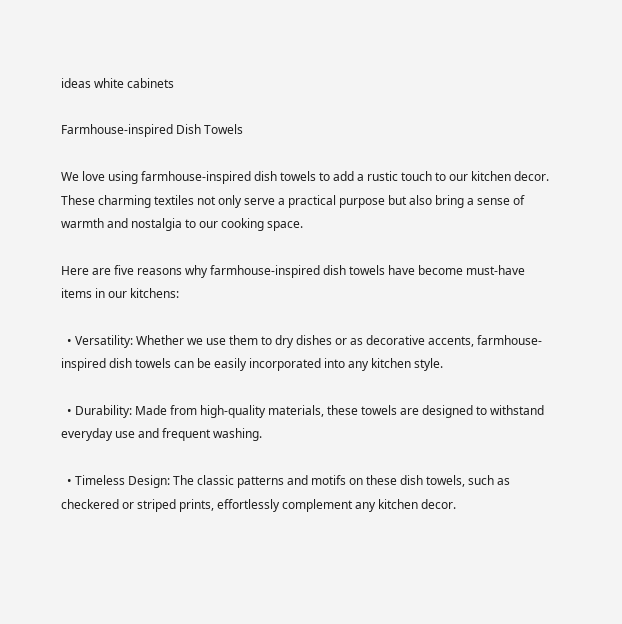ideas white cabinets

Farmhouse-inspired Dish Towels

We love using farmhouse-inspired dish towels to add a rustic touch to our kitchen decor. These charming textiles not only serve a practical purpose but also bring a sense of warmth and nostalgia to our cooking space.

Here are five reasons why farmhouse-inspired dish towels have become must-have items in our kitchens:

  • Versatility: Whether we use them to dry dishes or as decorative accents, farmhouse-inspired dish towels can be easily incorporated into any kitchen style.

  • Durability: Made from high-quality materials, these towels are designed to withstand everyday use and frequent washing.

  • Timeless Design: The classic patterns and motifs on these dish towels, such as checkered or striped prints, effortlessly complement any kitchen decor.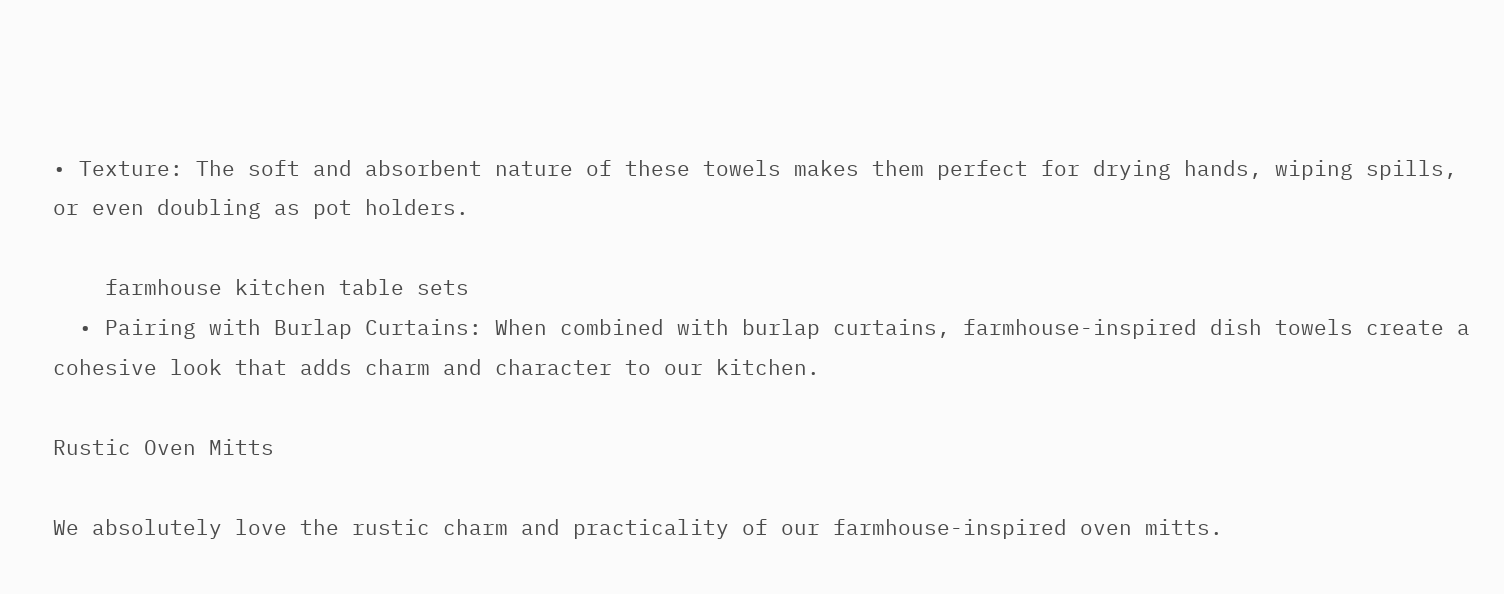• Texture: The soft and absorbent nature of these towels makes them perfect for drying hands, wiping spills, or even doubling as pot holders.

    farmhouse kitchen table sets
  • Pairing with Burlap Curtains: When combined with burlap curtains, farmhouse-inspired dish towels create a cohesive look that adds charm and character to our kitchen.

Rustic Oven Mitts

We absolutely love the rustic charm and practicality of our farmhouse-inspired oven mitts.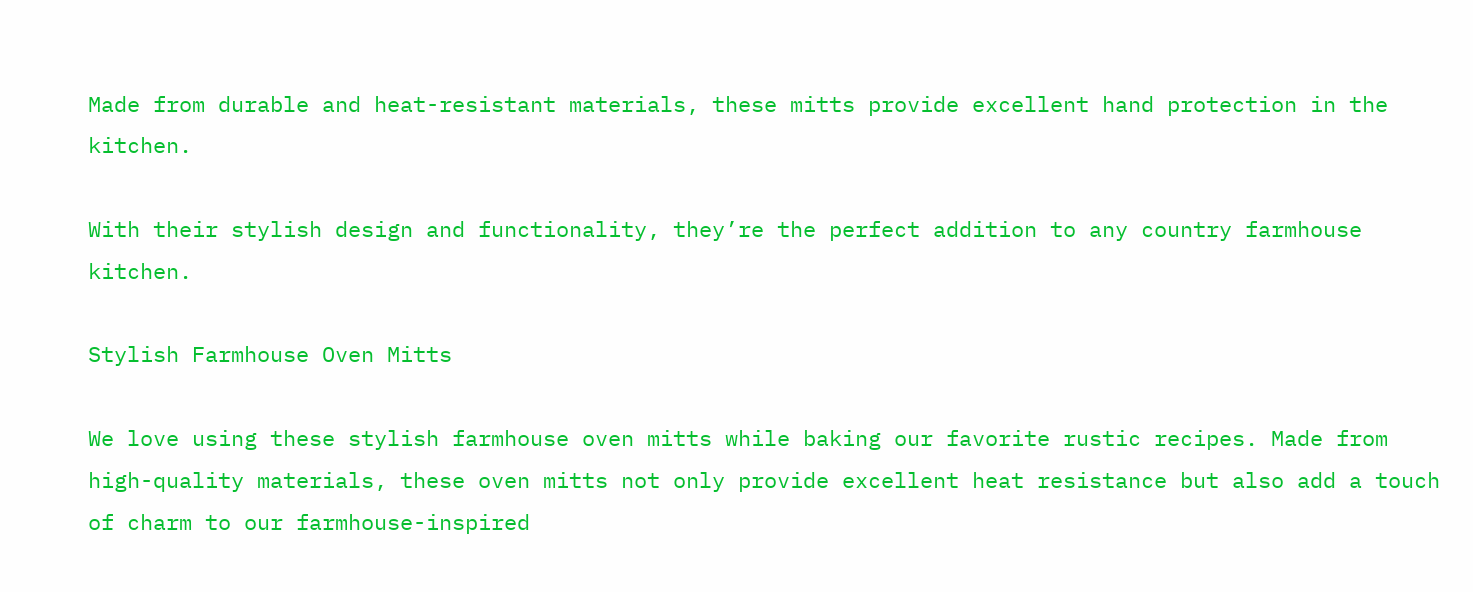Made from durable and heat-resistant materials, these mitts provide excellent hand protection in the kitchen.

With their stylish design and functionality, they’re the perfect addition to any country farmhouse kitchen.

Stylish Farmhouse Oven Mitts

We love using these stylish farmhouse oven mitts while baking our favorite rustic recipes. Made from high-quality materials, these oven mitts not only provide excellent heat resistance but also add a touch of charm to our farmhouse-inspired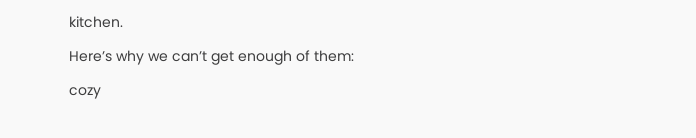kitchen.

Here’s why we can’t get enough of them:

cozy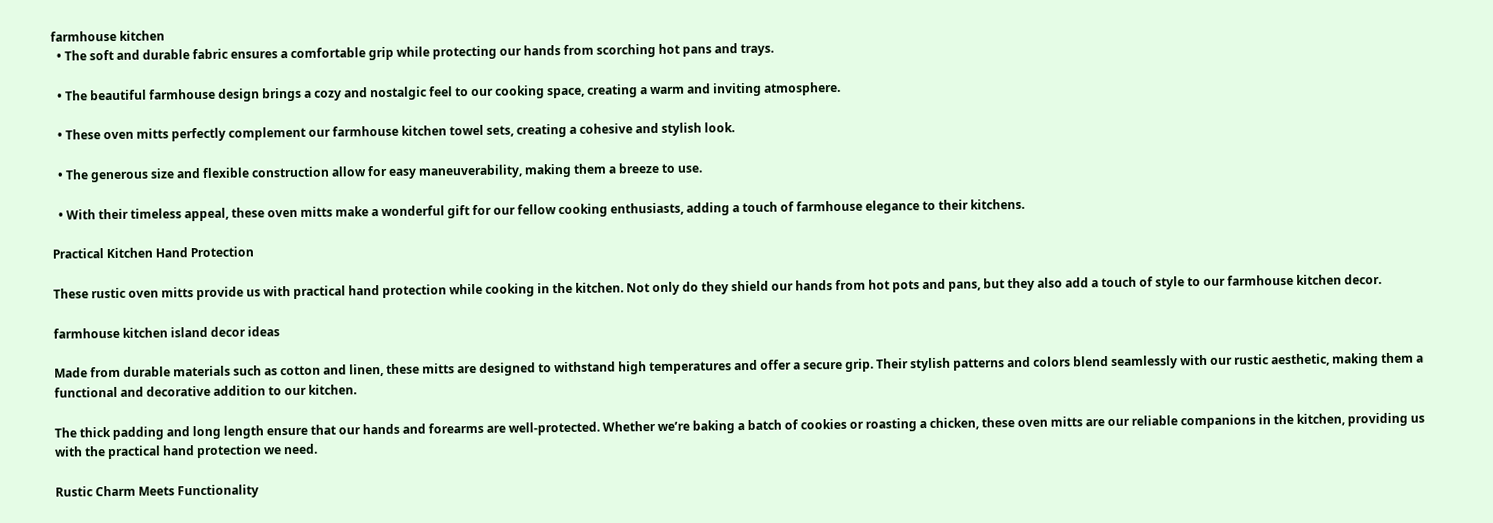farmhouse kitchen
  • The soft and durable fabric ensures a comfortable grip while protecting our hands from scorching hot pans and trays.

  • The beautiful farmhouse design brings a cozy and nostalgic feel to our cooking space, creating a warm and inviting atmosphere.

  • These oven mitts perfectly complement our farmhouse kitchen towel sets, creating a cohesive and stylish look.

  • The generous size and flexible construction allow for easy maneuverability, making them a breeze to use.

  • With their timeless appeal, these oven mitts make a wonderful gift for our fellow cooking enthusiasts, adding a touch of farmhouse elegance to their kitchens.

Practical Kitchen Hand Protection

These rustic oven mitts provide us with practical hand protection while cooking in the kitchen. Not only do they shield our hands from hot pots and pans, but they also add a touch of style to our farmhouse kitchen decor.

farmhouse kitchen island decor ideas

Made from durable materials such as cotton and linen, these mitts are designed to withstand high temperatures and offer a secure grip. Their stylish patterns and colors blend seamlessly with our rustic aesthetic, making them a functional and decorative addition to our kitchen.

The thick padding and long length ensure that our hands and forearms are well-protected. Whether we’re baking a batch of cookies or roasting a chicken, these oven mitts are our reliable companions in the kitchen, providing us with the practical hand protection we need.

Rustic Charm Meets Functionality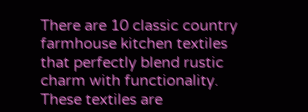There are 10 classic country farmhouse kitchen textiles that perfectly blend rustic charm with functionality. These textiles are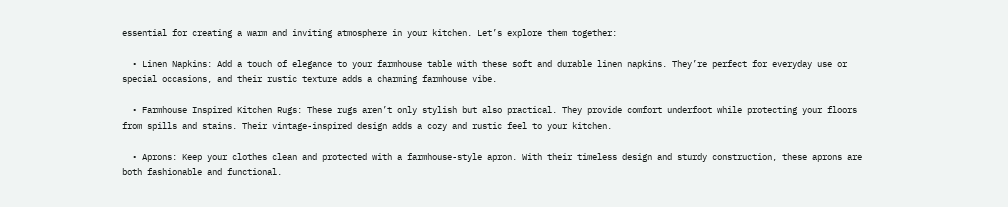essential for creating a warm and inviting atmosphere in your kitchen. Let’s explore them together:

  • Linen Napkins: Add a touch of elegance to your farmhouse table with these soft and durable linen napkins. They’re perfect for everyday use or special occasions, and their rustic texture adds a charming farmhouse vibe.

  • Farmhouse Inspired Kitchen Rugs: These rugs aren’t only stylish but also practical. They provide comfort underfoot while protecting your floors from spills and stains. Their vintage-inspired design adds a cozy and rustic feel to your kitchen.

  • Aprons: Keep your clothes clean and protected with a farmhouse-style apron. With their timeless design and sturdy construction, these aprons are both fashionable and functional.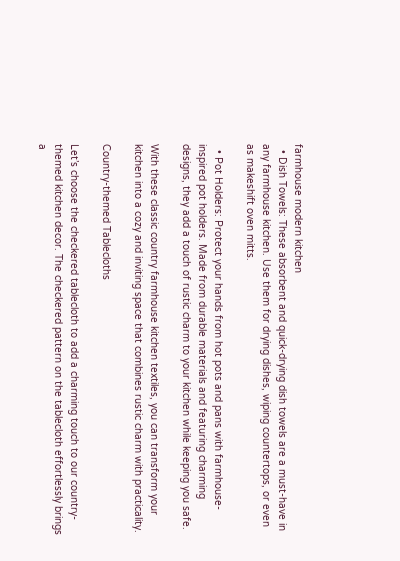farmhouse modern kitchen
  • Dish Towels: These absorbent and quick-drying dish towels are a must-have in any farmhouse kitchen. Use them for drying dishes, wiping countertops, or even as makeshift oven mitts.

  • Pot Holders: Protect your hands from hot pots and pans with farmhouse-inspired pot holders. Made from durable materials and featuring charming designs, they add a touch of rustic charm to your kitchen while keeping you safe.

With these classic country farmhouse kitchen textiles, you can transform your kitchen into a cozy and inviting space that combines rustic charm with practicality.

Country-themed Tablecloths

Let’s choose the checkered tablecloth to add a charming touch to our country-themed kitchen decor. The checkered pattern on the tablecloth effortlessly brings a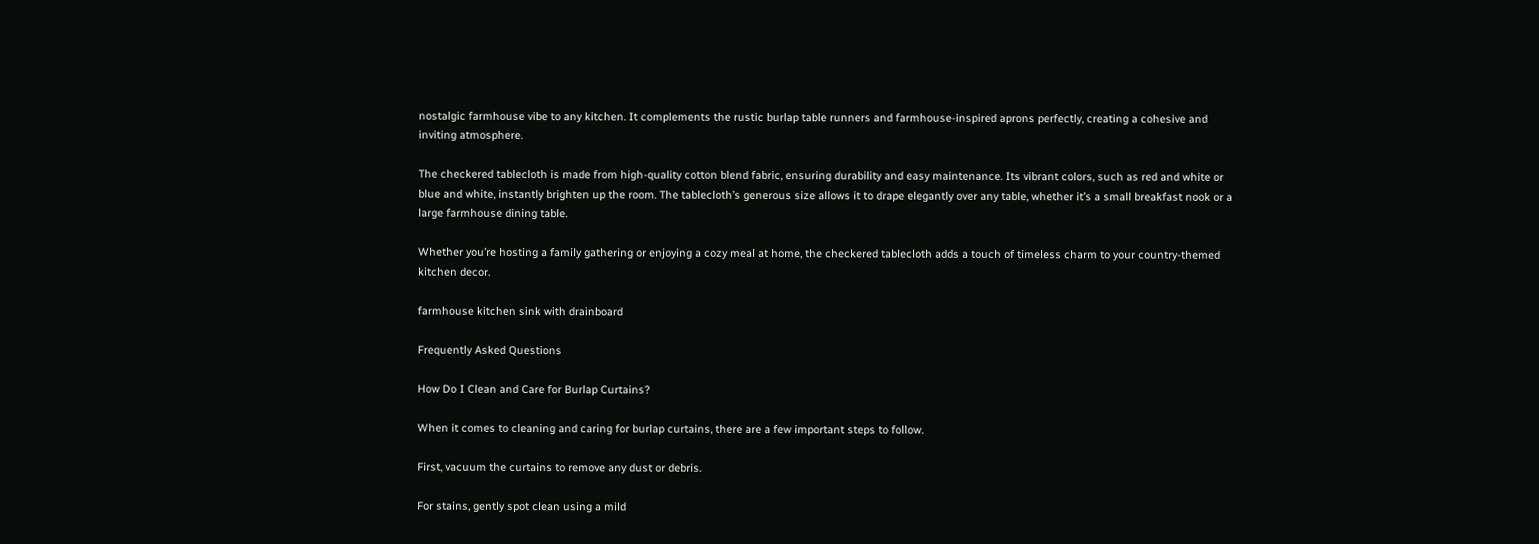nostalgic farmhouse vibe to any kitchen. It complements the rustic burlap table runners and farmhouse-inspired aprons perfectly, creating a cohesive and inviting atmosphere.

The checkered tablecloth is made from high-quality cotton blend fabric, ensuring durability and easy maintenance. Its vibrant colors, such as red and white or blue and white, instantly brighten up the room. The tablecloth’s generous size allows it to drape elegantly over any table, whether it’s a small breakfast nook or a large farmhouse dining table.

Whether you’re hosting a family gathering or enjoying a cozy meal at home, the checkered tablecloth adds a touch of timeless charm to your country-themed kitchen decor.

farmhouse kitchen sink with drainboard

Frequently Asked Questions

How Do I Clean and Care for Burlap Curtains?

When it comes to cleaning and caring for burlap curtains, there are a few important steps to follow.

First, vacuum the curtains to remove any dust or debris.

For stains, gently spot clean using a mild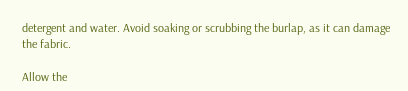detergent and water. Avoid soaking or scrubbing the burlap, as it can damage the fabric.

Allow the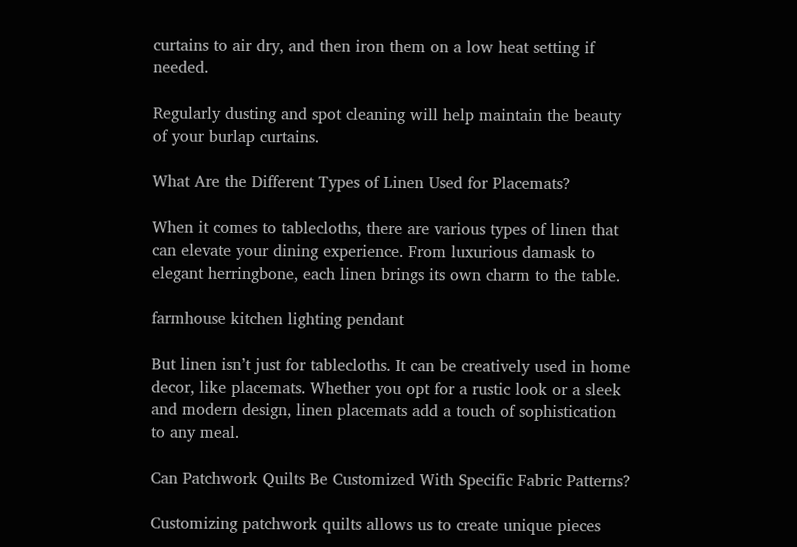curtains to air dry, and then iron them on a low heat setting if needed.

Regularly dusting and spot cleaning will help maintain the beauty of your burlap curtains.

What Are the Different Types of Linen Used for Placemats?

When it comes to tablecloths, there are various types of linen that can elevate your dining experience. From luxurious damask to elegant herringbone, each linen brings its own charm to the table.

farmhouse kitchen lighting pendant

But linen isn’t just for tablecloths. It can be creatively used in home decor, like placemats. Whether you opt for a rustic look or a sleek and modern design, linen placemats add a touch of sophistication to any meal.

Can Patchwork Quilts Be Customized With Specific Fabric Patterns?

Customizing patchwork quilts allows us to create unique pieces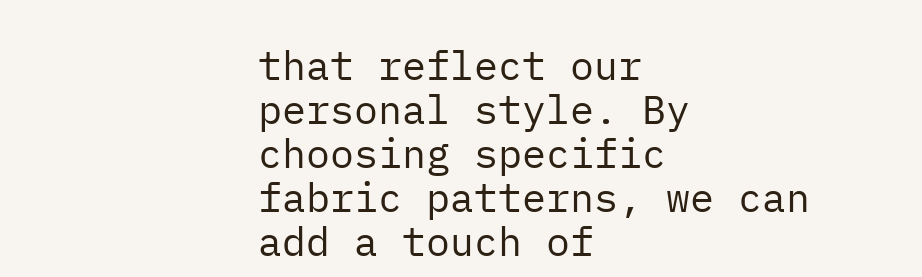that reflect our personal style. By choosing specific fabric patterns, we can add a touch of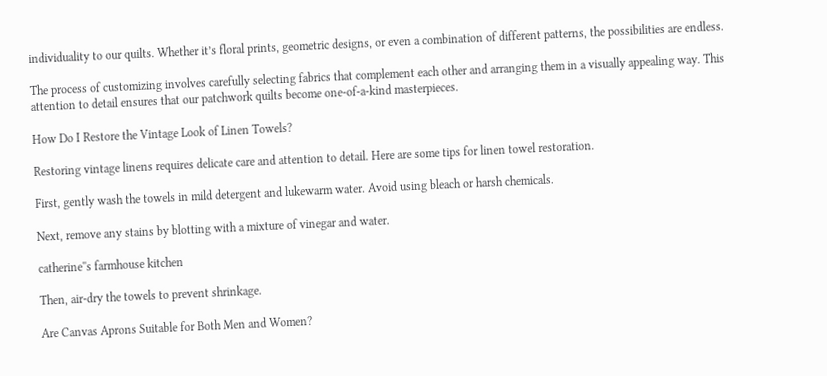individuality to our quilts. Whether it’s floral prints, geometric designs, or even a combination of different patterns, the possibilities are endless.

The process of customizing involves carefully selecting fabrics that complement each other and arranging them in a visually appealing way. This attention to detail ensures that our patchwork quilts become one-of-a-kind masterpieces.

How Do I Restore the Vintage Look of Linen Towels?

Restoring vintage linens requires delicate care and attention to detail. Here are some tips for linen towel restoration.

First, gently wash the towels in mild detergent and lukewarm water. Avoid using bleach or harsh chemicals.

Next, remove any stains by blotting with a mixture of vinegar and water.

catherine''s farmhouse kitchen

Then, air-dry the towels to prevent shrinkage.

Are Canvas Aprons Suitable for Both Men and Women?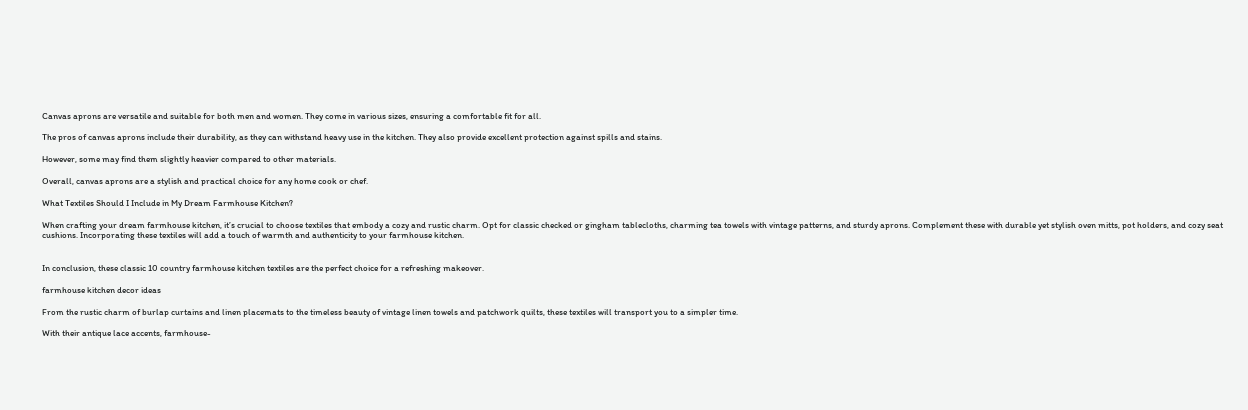Canvas aprons are versatile and suitable for both men and women. They come in various sizes, ensuring a comfortable fit for all.

The pros of canvas aprons include their durability, as they can withstand heavy use in the kitchen. They also provide excellent protection against spills and stains.

However, some may find them slightly heavier compared to other materials.

Overall, canvas aprons are a stylish and practical choice for any home cook or chef.

What Textiles Should I Include in My Dream Farmhouse Kitchen?

When crafting your dream farmhouse kitchen, it’s crucial to choose textiles that embody a cozy and rustic charm. Opt for classic checked or gingham tablecloths, charming tea towels with vintage patterns, and sturdy aprons. Complement these with durable yet stylish oven mitts, pot holders, and cozy seat cushions. Incorporating these textiles will add a touch of warmth and authenticity to your farmhouse kitchen.


In conclusion, these classic 10 country farmhouse kitchen textiles are the perfect choice for a refreshing makeover.

farmhouse kitchen decor ideas

From the rustic charm of burlap curtains and linen placemats to the timeless beauty of vintage linen towels and patchwork quilts, these textiles will transport you to a simpler time.

With their antique lace accents, farmhouse-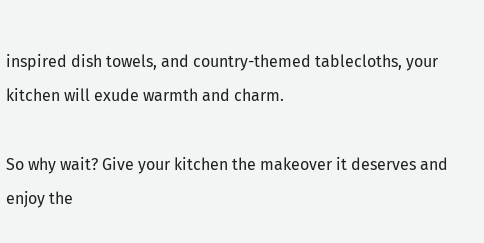inspired dish towels, and country-themed tablecloths, your kitchen will exude warmth and charm.

So why wait? Give your kitchen the makeover it deserves and enjoy the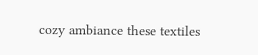cozy ambiance these textiles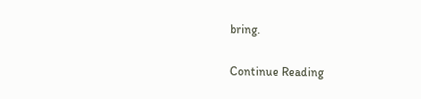bring.

Continue Reading